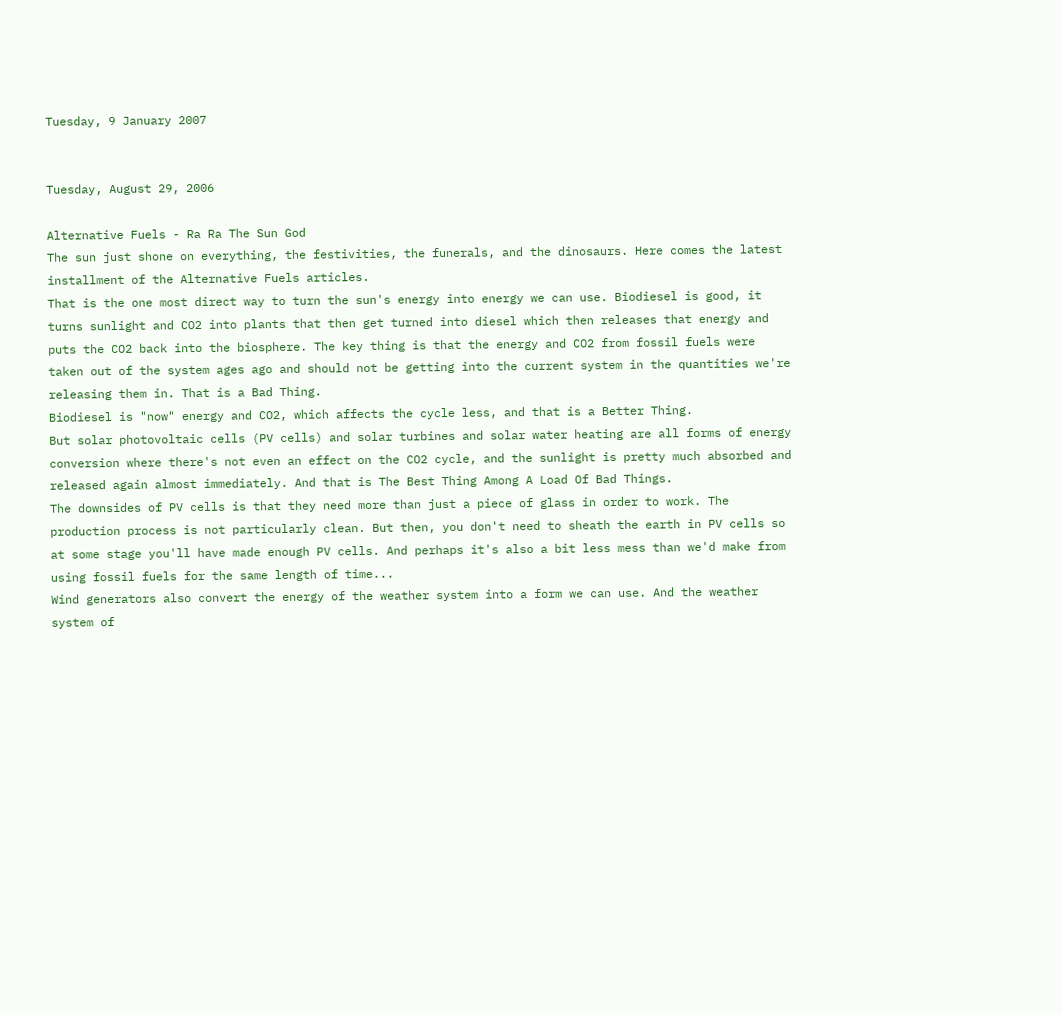Tuesday, 9 January 2007


Tuesday, August 29, 2006

Alternative Fuels - Ra Ra The Sun God
The sun just shone on everything, the festivities, the funerals, and the dinosaurs. Here comes the latest installment of the Alternative Fuels articles.
That is the one most direct way to turn the sun's energy into energy we can use. Biodiesel is good, it turns sunlight and CO2 into plants that then get turned into diesel which then releases that energy and puts the CO2 back into the biosphere. The key thing is that the energy and CO2 from fossil fuels were taken out of the system ages ago and should not be getting into the current system in the quantities we're releasing them in. That is a Bad Thing.
Biodiesel is "now" energy and CO2, which affects the cycle less, and that is a Better Thing.
But solar photovoltaic cells (PV cells) and solar turbines and solar water heating are all forms of energy conversion where there's not even an effect on the CO2 cycle, and the sunlight is pretty much absorbed and released again almost immediately. And that is The Best Thing Among A Load Of Bad Things.
The downsides of PV cells is that they need more than just a piece of glass in order to work. The production process is not particularly clean. But then, you don't need to sheath the earth in PV cells so at some stage you'll have made enough PV cells. And perhaps it's also a bit less mess than we'd make from using fossil fuels for the same length of time...
Wind generators also convert the energy of the weather system into a form we can use. And the weather system of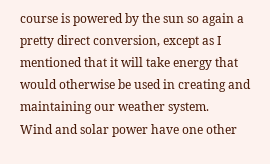course is powered by the sun so again a pretty direct conversion, except as I mentioned that it will take energy that would otherwise be used in creating and maintaining our weather system.
Wind and solar power have one other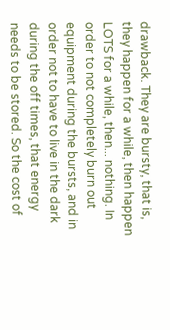drawback. They are bursty, that is, they happen for a while, then happen LOTS for a while, then... nothing. In order to not completely burn out equipment during the bursts, and in order not to have to live in the dark during the off times, that energy needs to be stored. So the cost of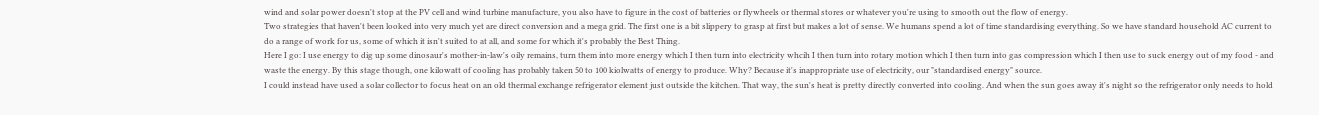wind and solar power doesn't stop at the PV cell and wind turbine manufacture, you also have to figure in the cost of batteries or flywheels or thermal stores or whatever you're using to smooth out the flow of energy.
Two strategies that haven't been looked into very much yet are direct conversion and a mega grid. The first one is a bit slippery to grasp at first but makes a lot of sense. We humans spend a lot of time standardising everything. So we have standard household AC current to do a range of work for us, some of which it isn't suited to at all, and some for which it's probably the Best Thing.
Here I go: I use energy to dig up some dinosaur's mother-in-law's oily remains, turn them into more energy which I then turn into electricity whcih I then turn into rotary motion which I then turn into gas compression which I then use to suck energy out of my food - and waste the energy. By this stage though, one kilowatt of cooling has probably taken 50 to 100 kiolwatts of energy to produce. Why? Because it's inappropriate use of electricity, our "standardised energy" source.
I could instead have used a solar collector to focus heat on an old thermal exchange refrigerator element just outside the kitchen. That way, the sun's heat is pretty directly converted into cooling. And when the sun goes away it's night so the refrigerator only needs to hold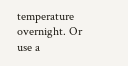temperature overnight. Or use a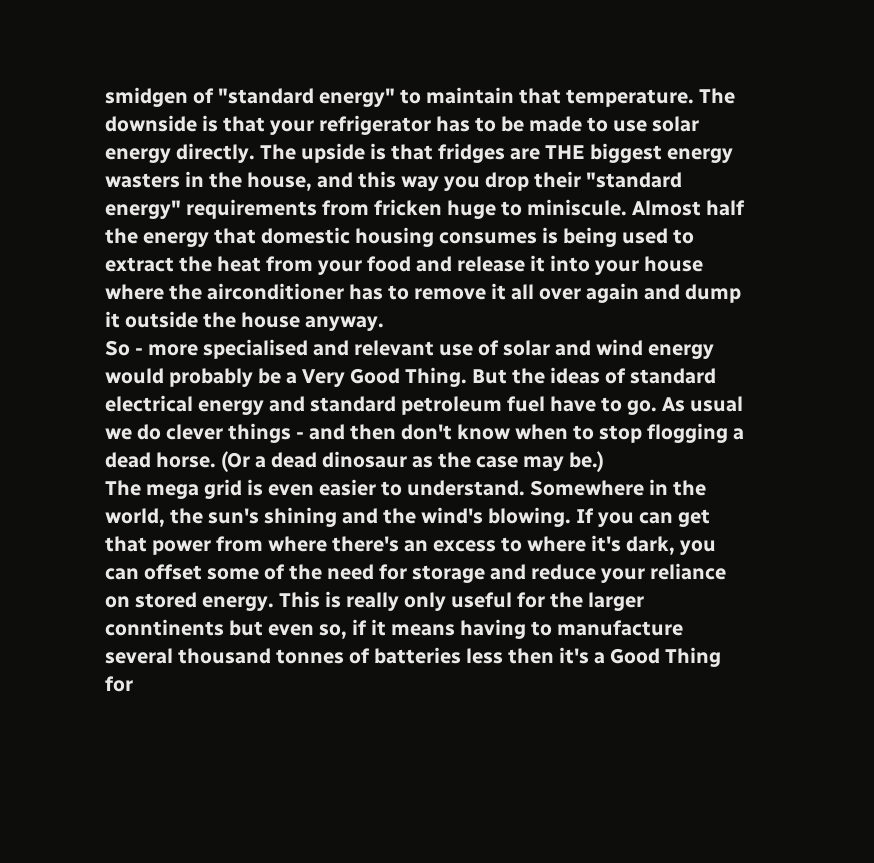smidgen of "standard energy" to maintain that temperature. The downside is that your refrigerator has to be made to use solar energy directly. The upside is that fridges are THE biggest energy wasters in the house, and this way you drop their "standard energy" requirements from fricken huge to miniscule. Almost half the energy that domestic housing consumes is being used to extract the heat from your food and release it into your house where the airconditioner has to remove it all over again and dump it outside the house anyway.
So - more specialised and relevant use of solar and wind energy would probably be a Very Good Thing. But the ideas of standard electrical energy and standard petroleum fuel have to go. As usual we do clever things - and then don't know when to stop flogging a dead horse. (Or a dead dinosaur as the case may be.)
The mega grid is even easier to understand. Somewhere in the world, the sun's shining and the wind's blowing. If you can get that power from where there's an excess to where it's dark, you can offset some of the need for storage and reduce your reliance on stored energy. This is really only useful for the larger conntinents but even so, if it means having to manufacture several thousand tonnes of batteries less then it's a Good Thing for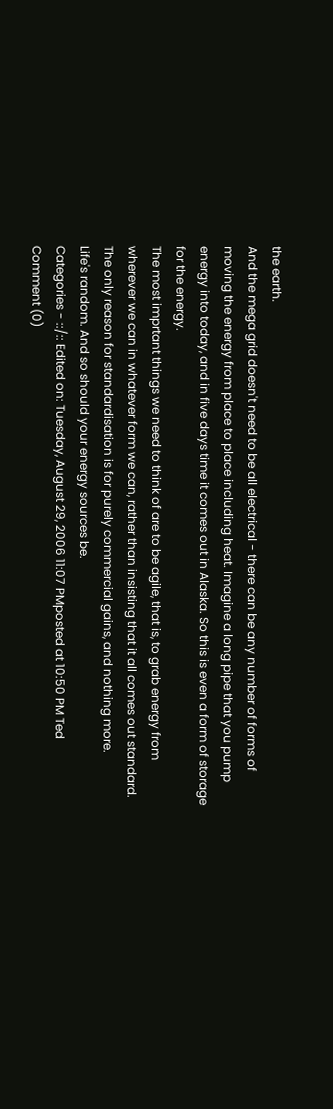the earth.
And the mega grid doesn't need to be all electrical - there can be any number of forms of moving the energy from place to place including heat. Imagine a long pipe that you pump energy into today, and in five days time it comes out in Alaska. So this is even a form of storage for the energy.
The most imprtant things we need to think of are to be agile, that is, to grab energy from wherever we can in whatever form we can, rather than insisting that it all comes out standard. The only reason for standardisation is for purely commercial gains, and nothing more.
Life's random. And so should your energy sources be.
Categories - ::/:: Edited on: Tuesday, August 29, 2006 11:07 PMposted at 10:50 PM Ted
Comment (0)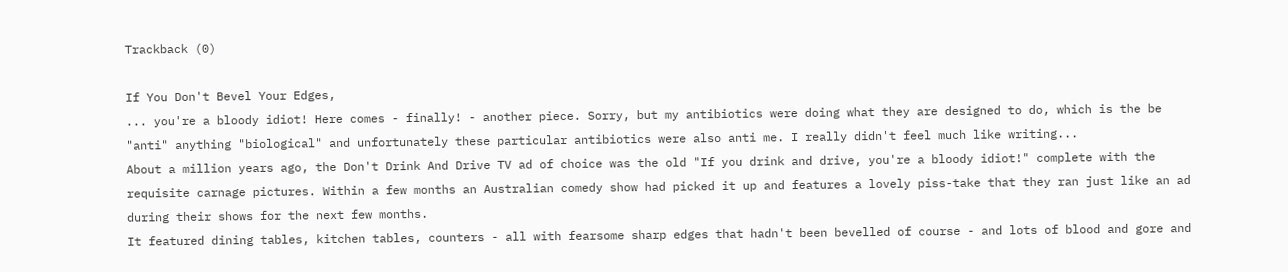Trackback (0)

If You Don't Bevel Your Edges,
... you're a bloody idiot! Here comes - finally! - another piece. Sorry, but my antibiotics were doing what they are designed to do, which is the be "anti" anything "biological" and unfortunately these particular antibiotics were also anti me. I really didn't feel much like writing...
About a million years ago, the Don't Drink And Drive TV ad of choice was the old "If you drink and drive, you're a bloody idiot!" complete with the requisite carnage pictures. Within a few months an Australian comedy show had picked it up and features a lovely piss-take that they ran just like an ad during their shows for the next few months.
It featured dining tables, kitchen tables, counters - all with fearsome sharp edges that hadn't been bevelled of course - and lots of blood and gore and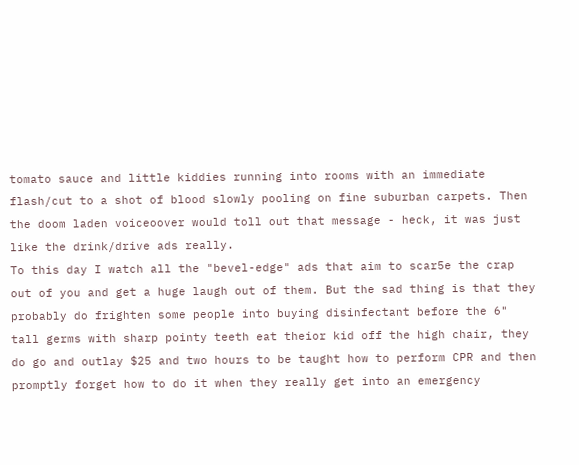tomato sauce and little kiddies running into rooms with an immediate flash/cut to a shot of blood slowly pooling on fine suburban carpets. Then the doom laden voiceoover would toll out that message - heck, it was just like the drink/drive ads really.
To this day I watch all the "bevel-edge" ads that aim to scar5e the crap out of you and get a huge laugh out of them. But the sad thing is that they probably do frighten some people into buying disinfectant before the 6" tall germs with sharp pointy teeth eat theior kid off the high chair, they do go and outlay $25 and two hours to be taught how to perform CPR and then promptly forget how to do it when they really get into an emergency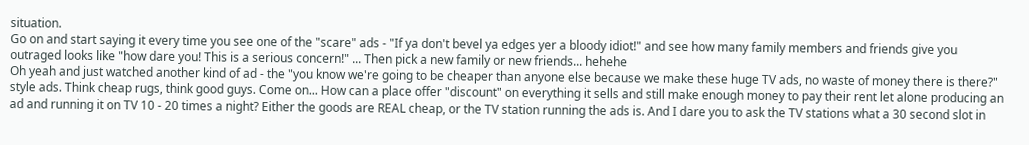situation.
Go on and start saying it every time you see one of the "scare" ads - "If ya don't bevel ya edges yer a bloody idiot!" and see how many family members and friends give you outraged looks like "how dare you! This is a serious concern!" ... Then pick a new family or new friends... hehehe
Oh yeah and just watched another kind of ad - the "you know we're going to be cheaper than anyone else because we make these huge TV ads, no waste of money there is there?" style ads. Think cheap rugs, think good guys. Come on... How can a place offer "discount" on everything it sells and still make enough money to pay their rent let alone producing an ad and running it on TV 10 - 20 times a night? Either the goods are REAL cheap, or the TV station running the ads is. And I dare you to ask the TV stations what a 30 second slot in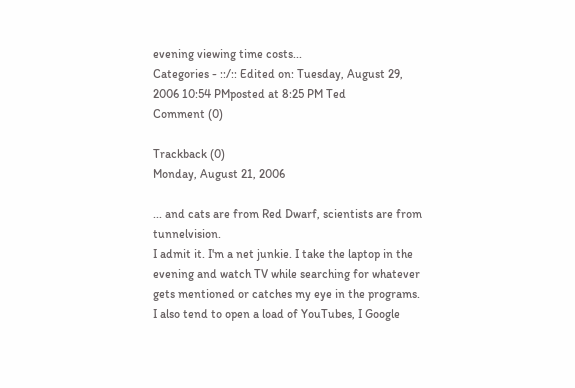evening viewing time costs...
Categories - ::/:: Edited on: Tuesday, August 29, 2006 10:54 PMposted at 8:25 PM Ted
Comment (0)

Trackback (0)
Monday, August 21, 2006

... and cats are from Red Dwarf, scientists are from tunnelvision.
I admit it. I'm a net junkie. I take the laptop in the evening and watch TV while searching for whatever gets mentioned or catches my eye in the programs. I also tend to open a load of YouTubes, I Google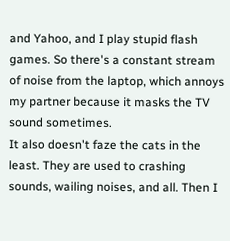and Yahoo, and I play stupid flash games. So there's a constant stream of noise from the laptop, which annoys my partner because it masks the TV sound sometimes.
It also doesn't faze the cats in the least. They are used to crashing sounds, wailing noises, and all. Then I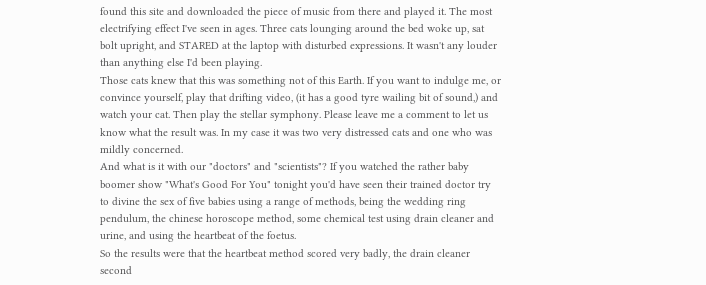found this site and downloaded the piece of music from there and played it. The most electrifying effect I've seen in ages. Three cats lounging around the bed woke up, sat bolt upright, and STARED at the laptop with disturbed expressions. It wasn't any louder than anything else I'd been playing.
Those cats knew that this was something not of this Earth. If you want to indulge me, or convince yourself, play that drifting video, (it has a good tyre wailing bit of sound,) and watch your cat. Then play the stellar symphony. Please leave me a comment to let us know what the result was. In my case it was two very distressed cats and one who was mildly concerned.
And what is it with our "doctors" and "scientists"? If you watched the rather baby boomer show "What's Good For You" tonight you'd have seen their trained doctor try to divine the sex of five babies using a range of methods, being the wedding ring pendulum, the chinese horoscope method, some chemical test using drain cleaner and urine, and using the heartbeat of the foetus.
So the results were that the heartbeat method scored very badly, the drain cleaner second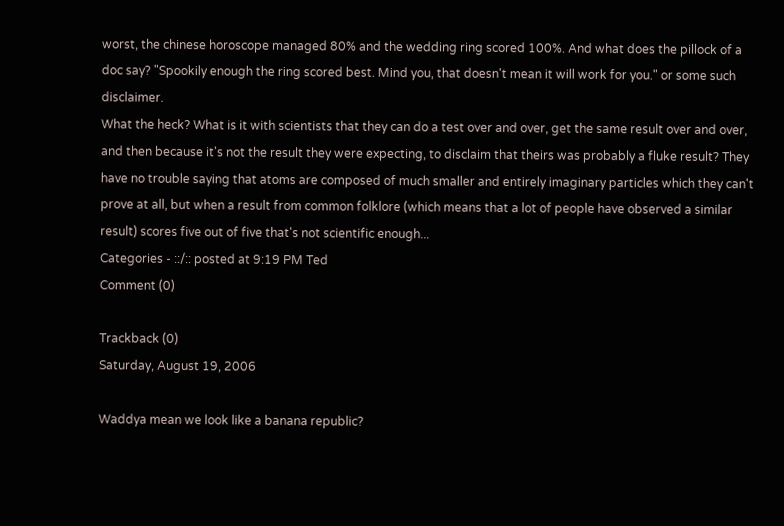worst, the chinese horoscope managed 80% and the wedding ring scored 100%. And what does the pillock of a doc say? "Spookily enough the ring scored best. Mind you, that doesn't mean it will work for you." or some such disclaimer.
What the heck? What is it with scientists that they can do a test over and over, get the same result over and over, and then because it's not the result they were expecting, to disclaim that theirs was probably a fluke result? They have no trouble saying that atoms are composed of much smaller and entirely imaginary particles which they can't prove at all, but when a result from common folklore (which means that a lot of people have observed a similar result) scores five out of five that's not scientific enough...
Categories - ::/:: posted at 9:19 PM Ted
Comment (0)

Trackback (0)
Saturday, August 19, 2006

Waddya mean we look like a banana republic?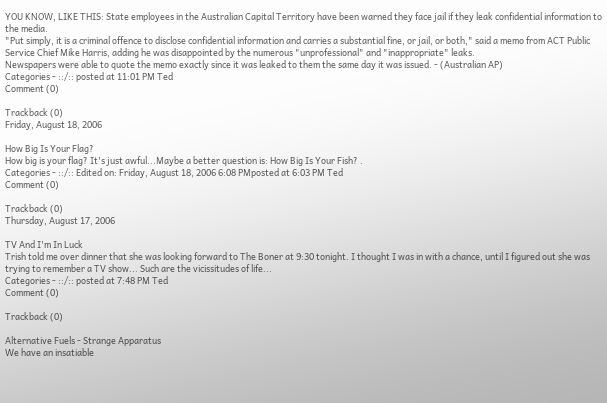YOU KNOW, LIKE THIS: State employees in the Australian Capital Territory have been warned they face jail if they leak confidential information to the media.
"Put simply, it is a criminal offence to disclose confidential information and carries a substantial fine, or jail, or both," said a memo from ACT Public Service Chief Mike Harris, adding he was disappointed by the numerous "unprofessional" and "inappropriate" leaks.
Newspapers were able to quote the memo exactly since it was leaked to them the same day it was issued. - (Australian AP)
Categories - ::/:: posted at 11:01 PM Ted
Comment (0)

Trackback (0)
Friday, August 18, 2006

How Big Is Your Flag?
How big is your flag? It's just awful...Maybe a better question is: How Big Is Your Fish? .
Categories - ::/:: Edited on: Friday, August 18, 2006 6:08 PMposted at 6:03 PM Ted
Comment (0)

Trackback (0)
Thursday, August 17, 2006

TV And I'm In Luck
Trish told me over dinner that she was looking forward to The Boner at 9:30 tonight. I thought I was in with a chance, until I figured out she was trying to remember a TV show... Such are the vicissitudes of life...
Categories - ::/:: posted at 7:48 PM Ted
Comment (0)

Trackback (0)

Alternative Fuels - Strange Apparatus
We have an insatiable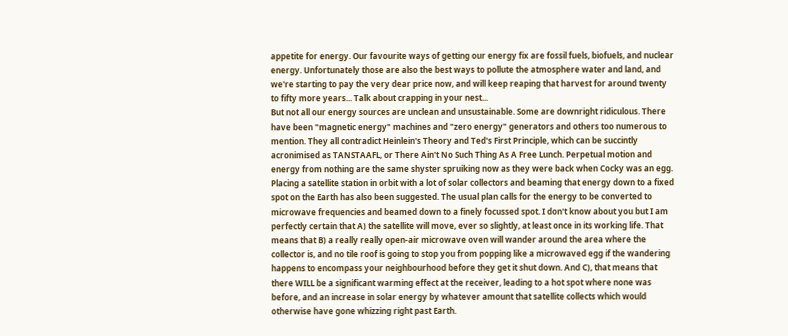appetite for energy. Our favourite ways of getting our energy fix are fossil fuels, biofuels, and nuclear energy. Unfortunately those are also the best ways to pollute the atmosphere water and land, and we're starting to pay the very dear price now, and will keep reaping that harvest for around twenty to fifty more years... Talk about crapping in your nest...
But not all our energy sources are unclean and unsustainable. Some are downright ridiculous. There have been "magnetic energy" machines and "zero energy" generators and others too numerous to mention. They all contradict Heinlein's Theory and Ted's First Principle, which can be succintly acronimised as TANSTAAFL, or There Ain't No Such Thing As A Free Lunch. Perpetual motion and energy from nothing are the same shyster spruiking now as they were back when Cocky was an egg.
Placing a satellite station in orbit with a lot of solar collectors and beaming that energy down to a fixed spot on the Earth has also been suggested. The usual plan calls for the energy to be converted to microwave frequencies and beamed down to a finely focussed spot. I don't know about you but I am perfectly certain that A) the satellite will move, ever so slightly, at least once in its working life. That means that B) a really really open-air microwave oven will wander around the area where the collector is, and no tile roof is going to stop you from popping like a microwaved egg if the wandering happens to encompass your neighbourhood before they get it shut down. And C), that means that there WILL be a significant warming effect at the receiver, leading to a hot spot where none was before, and an increase in solar energy by whatever amount that satellite collects which would otherwise have gone whizzing right past Earth.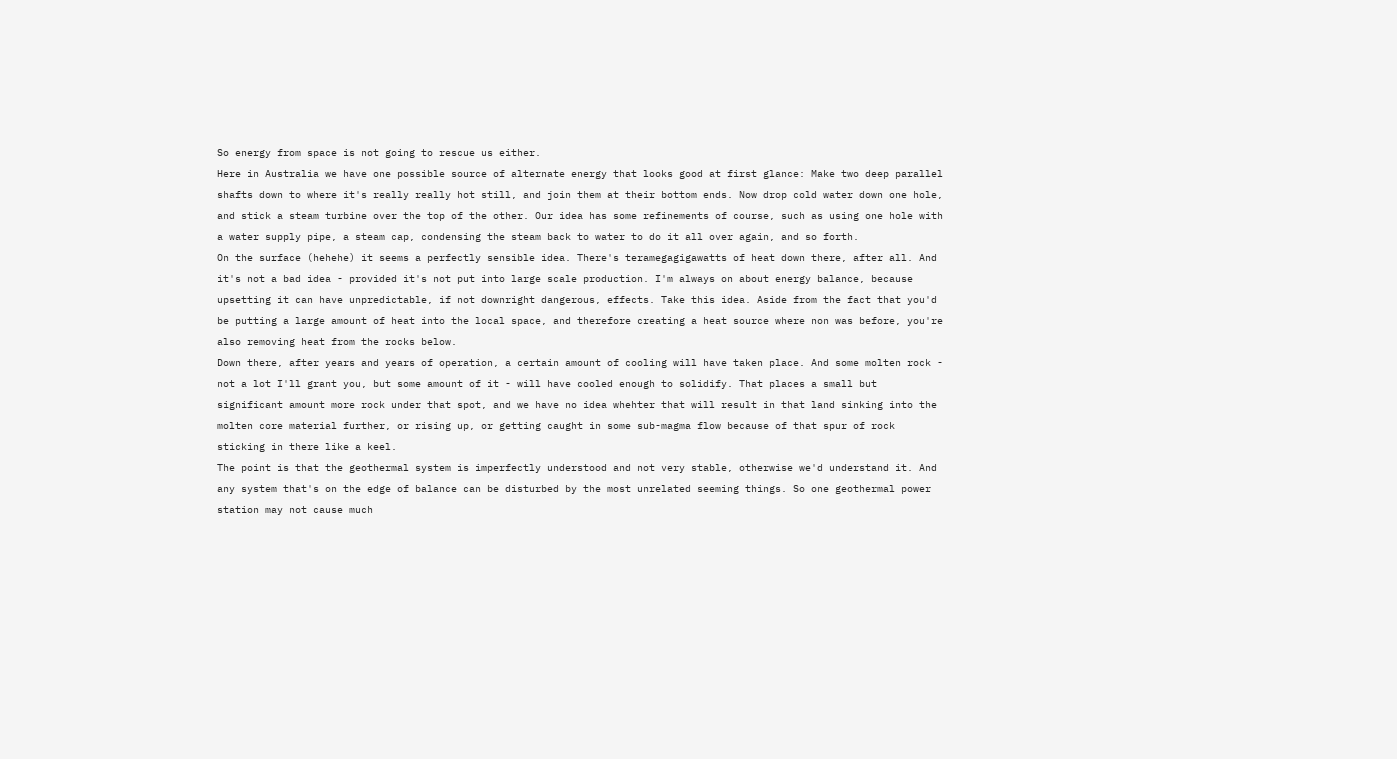So energy from space is not going to rescue us either.
Here in Australia we have one possible source of alternate energy that looks good at first glance: Make two deep parallel shafts down to where it's really really hot still, and join them at their bottom ends. Now drop cold water down one hole, and stick a steam turbine over the top of the other. Our idea has some refinements of course, such as using one hole with a water supply pipe, a steam cap, condensing the steam back to water to do it all over again, and so forth.
On the surface (hehehe) it seems a perfectly sensible idea. There's teramegagigawatts of heat down there, after all. And it's not a bad idea - provided it's not put into large scale production. I'm always on about energy balance, because upsetting it can have unpredictable, if not downright dangerous, effects. Take this idea. Aside from the fact that you'd be putting a large amount of heat into the local space, and therefore creating a heat source where non was before, you're also removing heat from the rocks below.
Down there, after years and years of operation, a certain amount of cooling will have taken place. And some molten rock - not a lot I'll grant you, but some amount of it - will have cooled enough to solidify. That places a small but significant amount more rock under that spot, and we have no idea whehter that will result in that land sinking into the molten core material further, or rising up, or getting caught in some sub-magma flow because of that spur of rock sticking in there like a keel.
The point is that the geothermal system is imperfectly understood and not very stable, otherwise we'd understand it. And any system that's on the edge of balance can be disturbed by the most unrelated seeming things. So one geothermal power station may not cause much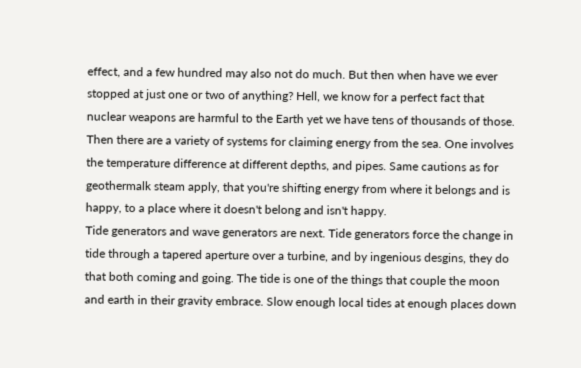effect, and a few hundred may also not do much. But then when have we ever stopped at just one or two of anything? Hell, we know for a perfect fact that nuclear weapons are harmful to the Earth yet we have tens of thousands of those.
Then there are a variety of systems for claiming energy from the sea. One involves the temperature difference at different depths, and pipes. Same cautions as for geothermalk steam apply, that you're shifting energy from where it belongs and is happy, to a place where it doesn't belong and isn't happy.
Tide generators and wave generators are next. Tide generators force the change in tide through a tapered aperture over a turbine, and by ingenious desgins, they do that both coming and going. The tide is one of the things that couple the moon and earth in their gravity embrace. Slow enough local tides at enough places down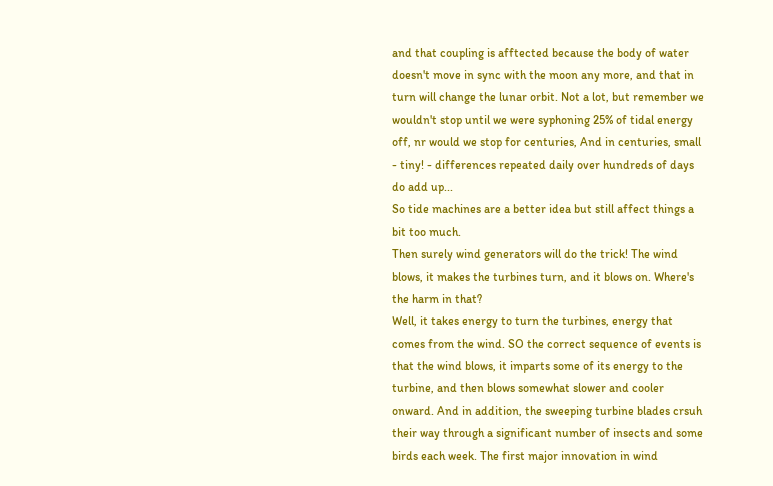and that coupling is afftected because the body of water doesn't move in sync with the moon any more, and that in turn will change the lunar orbit. Not a lot, but remember we wouldn't stop until we were syphoning 25% of tidal energy off, nr would we stop for centuries, And in centuries, small - tiny! - differences repeated daily over hundreds of days do add up...
So tide machines are a better idea but still affect things a bit too much.
Then surely wind generators will do the trick! The wind blows, it makes the turbines turn, and it blows on. Where's the harm in that?
Well, it takes energy to turn the turbines, energy that comes from the wind. SO the correct sequence of events is that the wind blows, it imparts some of its energy to the turbine, and then blows somewhat slower and cooler onward. And in addition, the sweeping turbine blades crsuh their way through a significant number of insects and some birds each week. The first major innovation in wind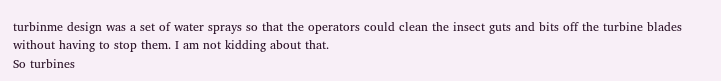turbinme design was a set of water sprays so that the operators could clean the insect guts and bits off the turbine blades without having to stop them. I am not kidding about that.
So turbines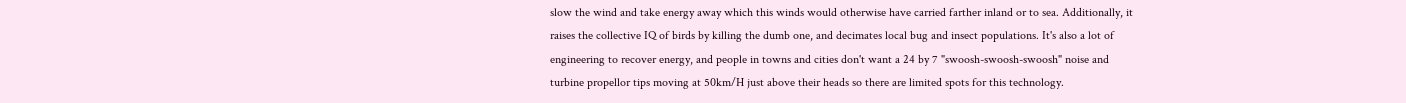slow the wind and take energy away which this winds would otherwise have carried farther inland or to sea. Additionally, it raises the collective IQ of birds by killing the dumb one, and decimates local bug and insect populations. It's also a lot of engineering to recover energy, and people in towns and cities don't want a 24 by 7 "swoosh-swoosh-swoosh" noise and turbine propellor tips moving at 50km/H just above their heads so there are limited spots for this technology.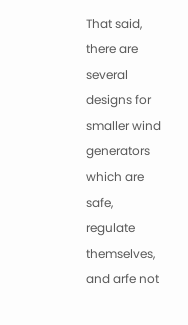That said, there are several designs for smaller wind generators which are safe, regulate themselves, and arfe not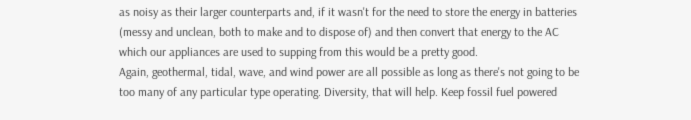as noisy as their larger counterparts and, if it wasn't for the need to store the energy in batteries (messy and unclean, both to make and to dispose of) and then convert that energy to the AC which our appliances are used to supping from this would be a pretty good.
Again, geothermal, tidal, wave, and wind power are all possible as long as there's not going to be too many of any particular type operating. Diversity, that will help. Keep fossil fuel powered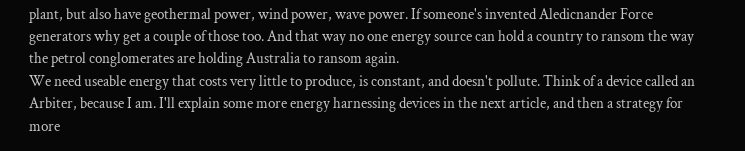plant, but also have geothermal power, wind power, wave power. If someone's invented Aledicnander Force generators why get a couple of those too. And that way no one energy source can hold a country to ransom the way the petrol conglomerates are holding Australia to ransom again.
We need useable energy that costs very little to produce, is constant, and doesn't pollute. Think of a device called an Arbiter, because I am. I'll explain some more energy harnessing devices in the next article, and then a strategy for more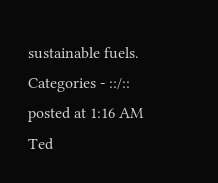sustainable fuels.
Categories - ::/:: posted at 1:16 AM Ted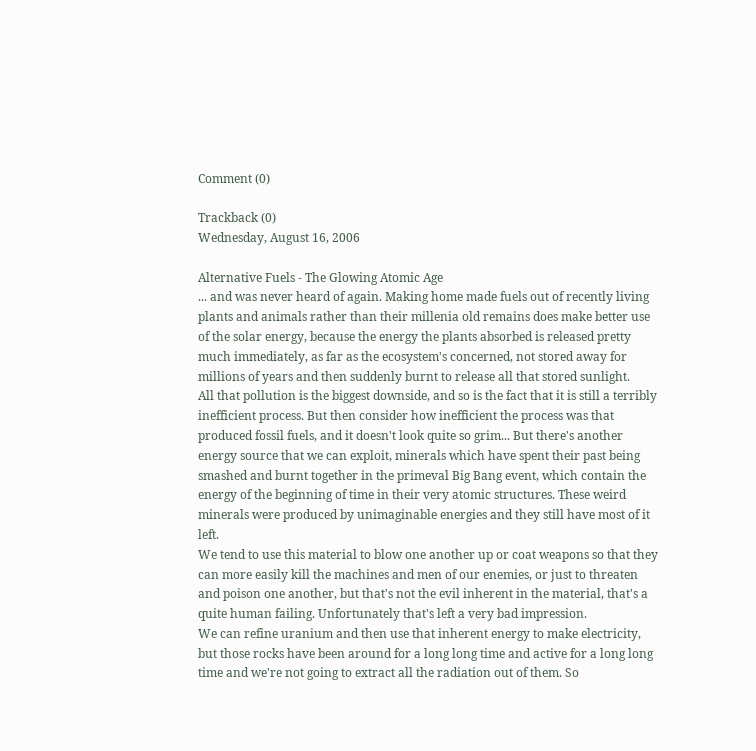Comment (0)

Trackback (0)
Wednesday, August 16, 2006

Alternative Fuels - The Glowing Atomic Age
... and was never heard of again. Making home made fuels out of recently living plants and animals rather than their millenia old remains does make better use of the solar energy, because the energy the plants absorbed is released pretty much immediately, as far as the ecosystem's concerned, not stored away for millions of years and then suddenly burnt to release all that stored sunlight.
All that pollution is the biggest downside, and so is the fact that it is still a terribly inefficient process. But then consider how inefficient the process was that produced fossil fuels, and it doesn't look quite so grim... But there's another energy source that we can exploit, minerals which have spent their past being smashed and burnt together in the primeval Big Bang event, which contain the energy of the beginning of time in their very atomic structures. These weird minerals were produced by unimaginable energies and they still have most of it left.
We tend to use this material to blow one another up or coat weapons so that they can more easily kill the machines and men of our enemies, or just to threaten and poison one another, but that's not the evil inherent in the material, that's a quite human failing. Unfortunately that's left a very bad impression.
We can refine uranium and then use that inherent energy to make electricity, but those rocks have been around for a long long time and active for a long long time and we're not going to extract all the radiation out of them. So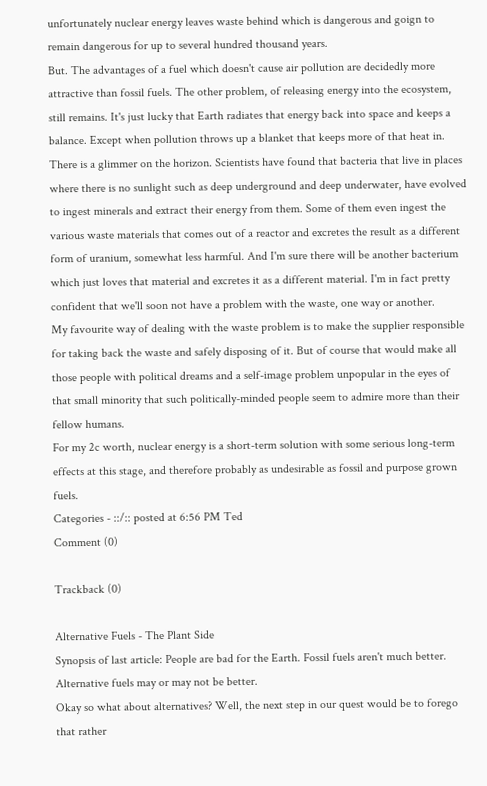unfortunately nuclear energy leaves waste behind which is dangerous and goign to remain dangerous for up to several hundred thousand years.
But. The advantages of a fuel which doesn't cause air pollution are decidedly more attractive than fossil fuels. The other problem, of releasing energy into the ecosystem, still remains. It's just lucky that Earth radiates that energy back into space and keeps a balance. Except when pollution throws up a blanket that keeps more of that heat in.
There is a glimmer on the horizon. Scientists have found that bacteria that live in places where there is no sunlight such as deep underground and deep underwater, have evolved to ingest minerals and extract their energy from them. Some of them even ingest the various waste materials that comes out of a reactor and excretes the result as a different form of uranium, somewhat less harmful. And I'm sure there will be another bacterium which just loves that material and excretes it as a different material. I'm in fact pretty confident that we'll soon not have a problem with the waste, one way or another.
My favourite way of dealing with the waste problem is to make the supplier responsible for taking back the waste and safely disposing of it. But of course that would make all those people with political dreams and a self-image problem unpopular in the eyes of that small minority that such politically-minded people seem to admire more than their fellow humans.
For my 2c worth, nuclear energy is a short-term solution with some serious long-term effects at this stage, and therefore probably as undesirable as fossil and purpose grown fuels.
Categories - ::/:: posted at 6:56 PM Ted
Comment (0)

Trackback (0)

Alternative Fuels - The Plant Side
Synopsis of last article: People are bad for the Earth. Fossil fuels aren't much better. Alternative fuels may or may not be better.
Okay so what about alternatives? Well, the next step in our quest would be to forego that rather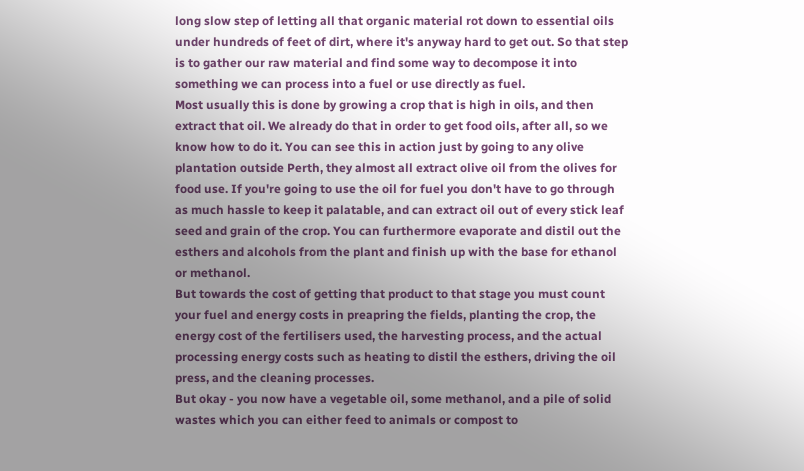long slow step of letting all that organic material rot down to essential oils under hundreds of feet of dirt, where it's anyway hard to get out. So that step is to gather our raw material and find some way to decompose it into something we can process into a fuel or use directly as fuel.
Most usually this is done by growing a crop that is high in oils, and then extract that oil. We already do that in order to get food oils, after all, so we know how to do it. You can see this in action just by going to any olive plantation outside Perth, they almost all extract olive oil from the olives for food use. If you're going to use the oil for fuel you don't have to go through as much hassle to keep it palatable, and can extract oil out of every stick leaf seed and grain of the crop. You can furthermore evaporate and distil out the esthers and alcohols from the plant and finish up with the base for ethanol or methanol.
But towards the cost of getting that product to that stage you must count your fuel and energy costs in preapring the fields, planting the crop, the energy cost of the fertilisers used, the harvesting process, and the actual processing energy costs such as heating to distil the esthers, driving the oil press, and the cleaning processes.
But okay - you now have a vegetable oil, some methanol, and a pile of solid wastes which you can either feed to animals or compost to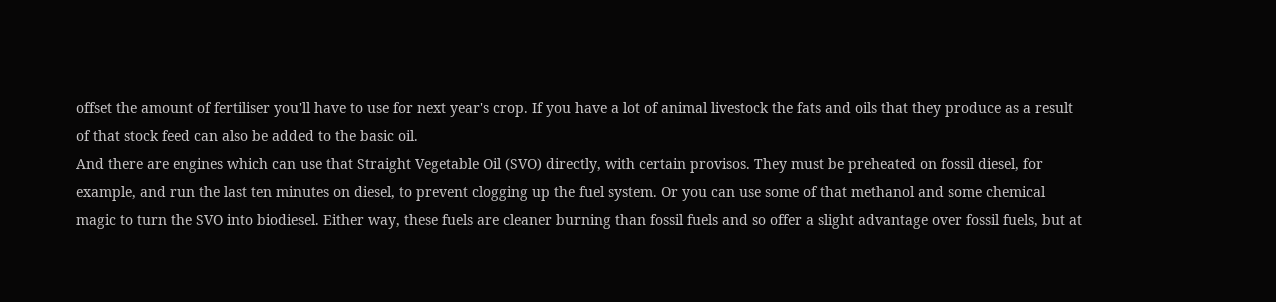offset the amount of fertiliser you'll have to use for next year's crop. If you have a lot of animal livestock the fats and oils that they produce as a result of that stock feed can also be added to the basic oil.
And there are engines which can use that Straight Vegetable Oil (SVO) directly, with certain provisos. They must be preheated on fossil diesel, for example, and run the last ten minutes on diesel, to prevent clogging up the fuel system. Or you can use some of that methanol and some chemical magic to turn the SVO into biodiesel. Either way, these fuels are cleaner burning than fossil fuels and so offer a slight advantage over fossil fuels, but at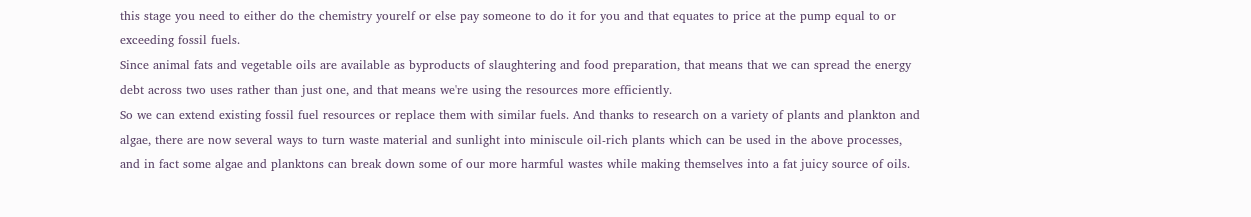this stage you need to either do the chemistry yourelf or else pay someone to do it for you and that equates to price at the pump equal to or exceeding fossil fuels.
Since animal fats and vegetable oils are available as byproducts of slaughtering and food preparation, that means that we can spread the energy debt across two uses rather than just one, and that means we're using the resources more efficiently.
So we can extend existing fossil fuel resources or replace them with similar fuels. And thanks to research on a variety of plants and plankton and algae, there are now several ways to turn waste material and sunlight into miniscule oil-rich plants which can be used in the above processes, and in fact some algae and planktons can break down some of our more harmful wastes while making themselves into a fat juicy source of oils.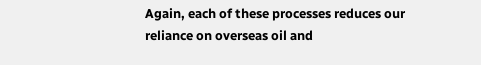Again, each of these processes reduces our reliance on overseas oil and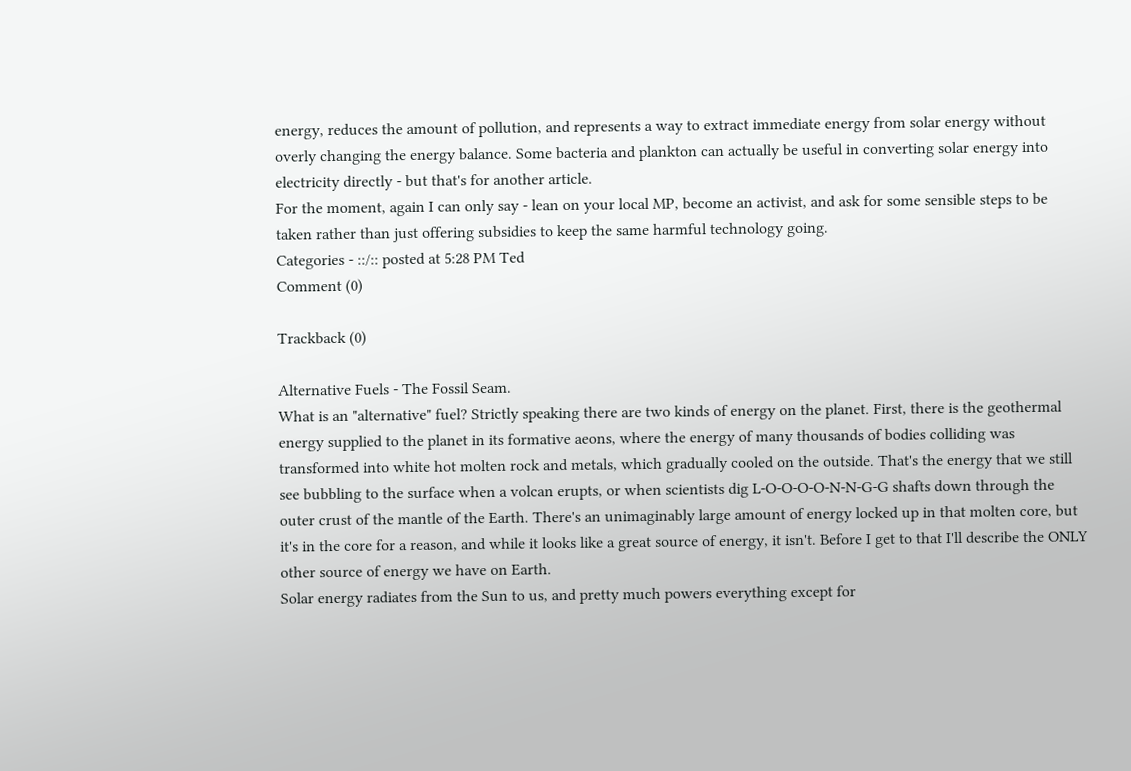energy, reduces the amount of pollution, and represents a way to extract immediate energy from solar energy without overly changing the energy balance. Some bacteria and plankton can actually be useful in converting solar energy into electricity directly - but that's for another article.
For the moment, again I can only say - lean on your local MP, become an activist, and ask for some sensible steps to be taken rather than just offering subsidies to keep the same harmful technology going.
Categories - ::/:: posted at 5:28 PM Ted
Comment (0)

Trackback (0)

Alternative Fuels - The Fossil Seam.
What is an "alternative" fuel? Strictly speaking there are two kinds of energy on the planet. First, there is the geothermal energy supplied to the planet in its formative aeons, where the energy of many thousands of bodies colliding was transformed into white hot molten rock and metals, which gradually cooled on the outside. That's the energy that we still see bubbling to the surface when a volcan erupts, or when scientists dig L-O-O-O-O-N-N-G-G shafts down through the outer crust of the mantle of the Earth. There's an unimaginably large amount of energy locked up in that molten core, but it's in the core for a reason, and while it looks like a great source of energy, it isn't. Before I get to that I'll describe the ONLY other source of energy we have on Earth.
Solar energy radiates from the Sun to us, and pretty much powers everything except for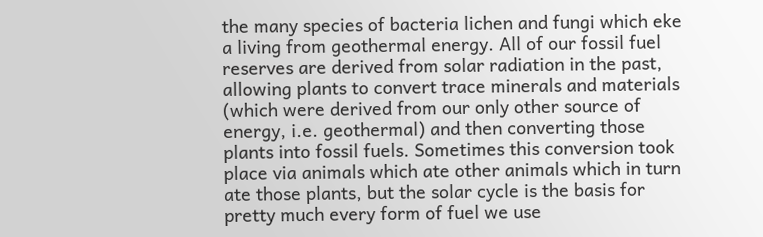the many species of bacteria lichen and fungi which eke a living from geothermal energy. All of our fossil fuel reserves are derived from solar radiation in the past, allowing plants to convert trace minerals and materials (which were derived from our only other source of energy, i.e. geothermal) and then converting those plants into fossil fuels. Sometimes this conversion took place via animals which ate other animals which in turn ate those plants, but the solar cycle is the basis for pretty much every form of fuel we use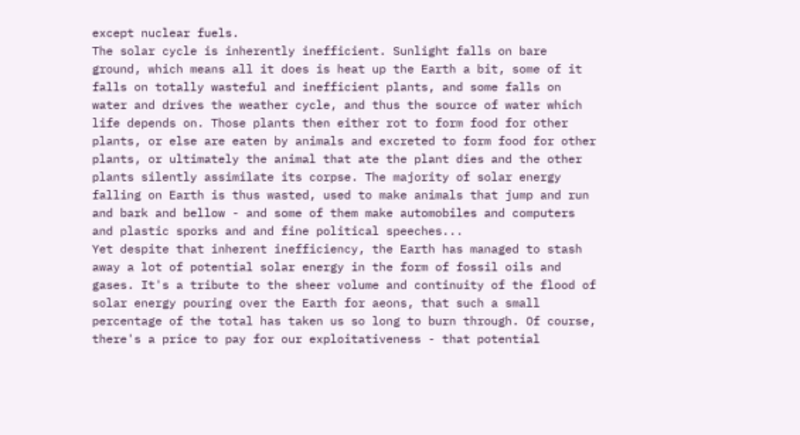except nuclear fuels.
The solar cycle is inherently inefficient. Sunlight falls on bare ground, which means all it does is heat up the Earth a bit, some of it falls on totally wasteful and inefficient plants, and some falls on water and drives the weather cycle, and thus the source of water which life depends on. Those plants then either rot to form food for other plants, or else are eaten by animals and excreted to form food for other plants, or ultimately the animal that ate the plant dies and the other plants silently assimilate its corpse. The majority of solar energy falling on Earth is thus wasted, used to make animals that jump and run and bark and bellow - and some of them make automobiles and computers and plastic sporks and and fine political speeches...
Yet despite that inherent inefficiency, the Earth has managed to stash away a lot of potential solar energy in the form of fossil oils and gases. It's a tribute to the sheer volume and continuity of the flood of solar energy pouring over the Earth for aeons, that such a small percentage of the total has taken us so long to burn through. Of course, there's a price to pay for our exploitativeness - that potential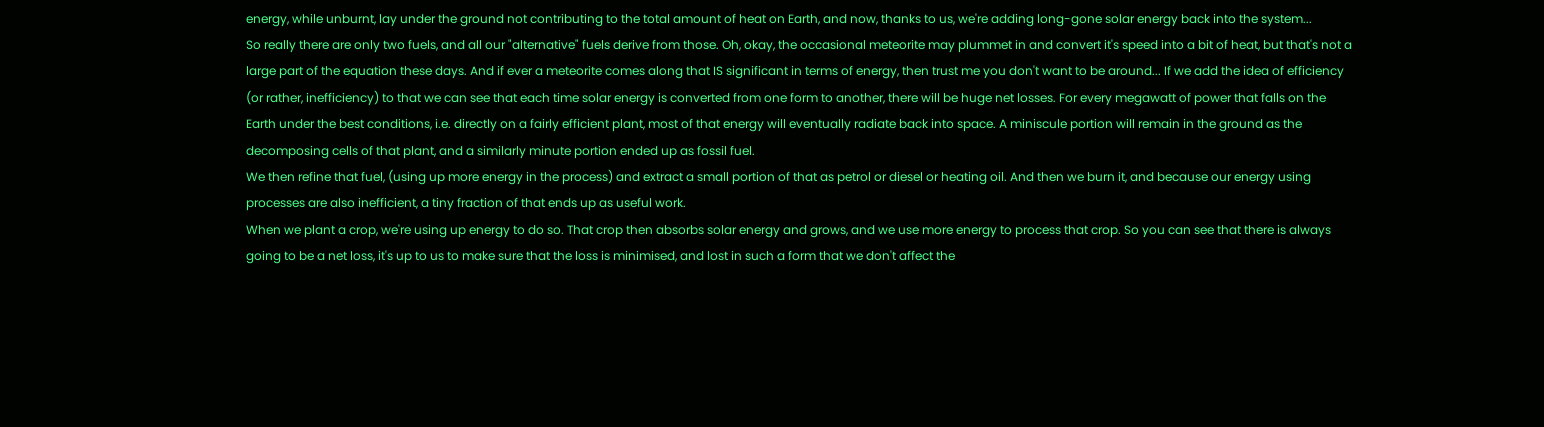energy, while unburnt, lay under the ground not contributing to the total amount of heat on Earth, and now, thanks to us, we're adding long-gone solar energy back into the system...
So really there are only two fuels, and all our "alternative" fuels derive from those. Oh, okay, the occasional meteorite may plummet in and convert it's speed into a bit of heat, but that's not a large part of the equation these days. And if ever a meteorite comes along that IS significant in terms of energy, then trust me you don't want to be around... If we add the idea of efficiency (or rather, inefficiency) to that we can see that each time solar energy is converted from one form to another, there will be huge net losses. For every megawatt of power that falls on the Earth under the best conditions, i.e. directly on a fairly efficient plant, most of that energy will eventually radiate back into space. A miniscule portion will remain in the ground as the decomposing cells of that plant, and a similarly minute portion ended up as fossil fuel.
We then refine that fuel, (using up more energy in the process) and extract a small portion of that as petrol or diesel or heating oil. And then we burn it, and because our energy using processes are also inefficient, a tiny fraction of that ends up as useful work.
When we plant a crop, we're using up energy to do so. That crop then absorbs solar energy and grows, and we use more energy to process that crop. So you can see that there is always going to be a net loss, it's up to us to make sure that the loss is minimised, and lost in such a form that we don't affect the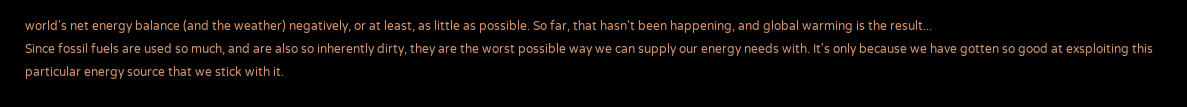world's net energy balance (and the weather) negatively, or at least, as little as possible. So far, that hasn't been happening, and global warming is the result...
Since fossil fuels are used so much, and are also so inherently dirty, they are the worst possible way we can supply our energy needs with. It's only because we have gotten so good at exsploiting this particular energy source that we stick with it.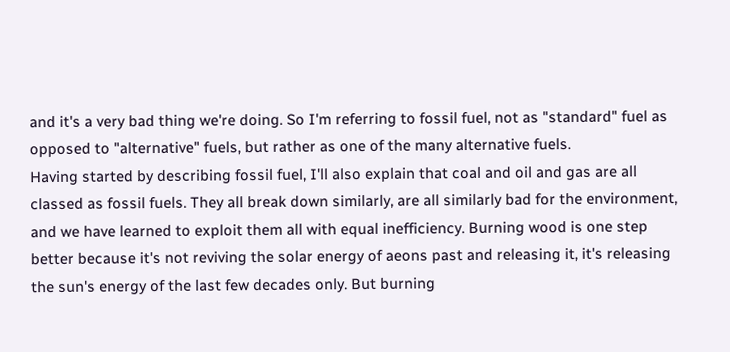and it's a very bad thing we're doing. So I'm referring to fossil fuel, not as "standard" fuel as opposed to "alternative" fuels, but rather as one of the many alternative fuels.
Having started by describing fossil fuel, I'll also explain that coal and oil and gas are all classed as fossil fuels. They all break down similarly, are all similarly bad for the environment, and we have learned to exploit them all with equal inefficiency. Burning wood is one step better because it's not reviving the solar energy of aeons past and releasing it, it's releasing the sun's energy of the last few decades only. But burning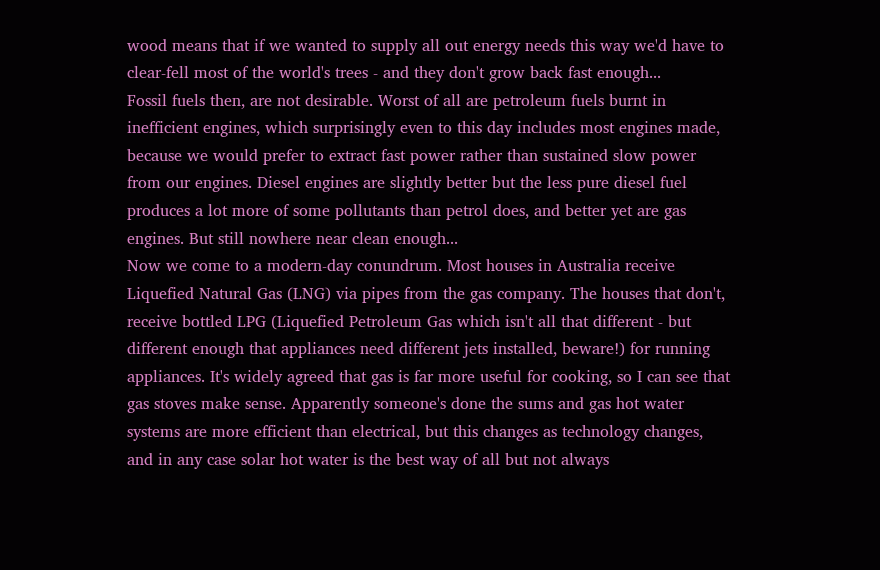wood means that if we wanted to supply all out energy needs this way we'd have to clear-fell most of the world's trees - and they don't grow back fast enough...
Fossil fuels then, are not desirable. Worst of all are petroleum fuels burnt in inefficient engines, which surprisingly even to this day includes most engines made, because we would prefer to extract fast power rather than sustained slow power from our engines. Diesel engines are slightly better but the less pure diesel fuel produces a lot more of some pollutants than petrol does, and better yet are gas engines. But still nowhere near clean enough...
Now we come to a modern-day conundrum. Most houses in Australia receive Liquefied Natural Gas (LNG) via pipes from the gas company. The houses that don't, receive bottled LPG (Liquefied Petroleum Gas which isn't all that different - but different enough that appliances need different jets installed, beware!) for running appliances. It's widely agreed that gas is far more useful for cooking, so I can see that gas stoves make sense. Apparently someone's done the sums and gas hot water systems are more efficient than electrical, but this changes as technology changes, and in any case solar hot water is the best way of all but not always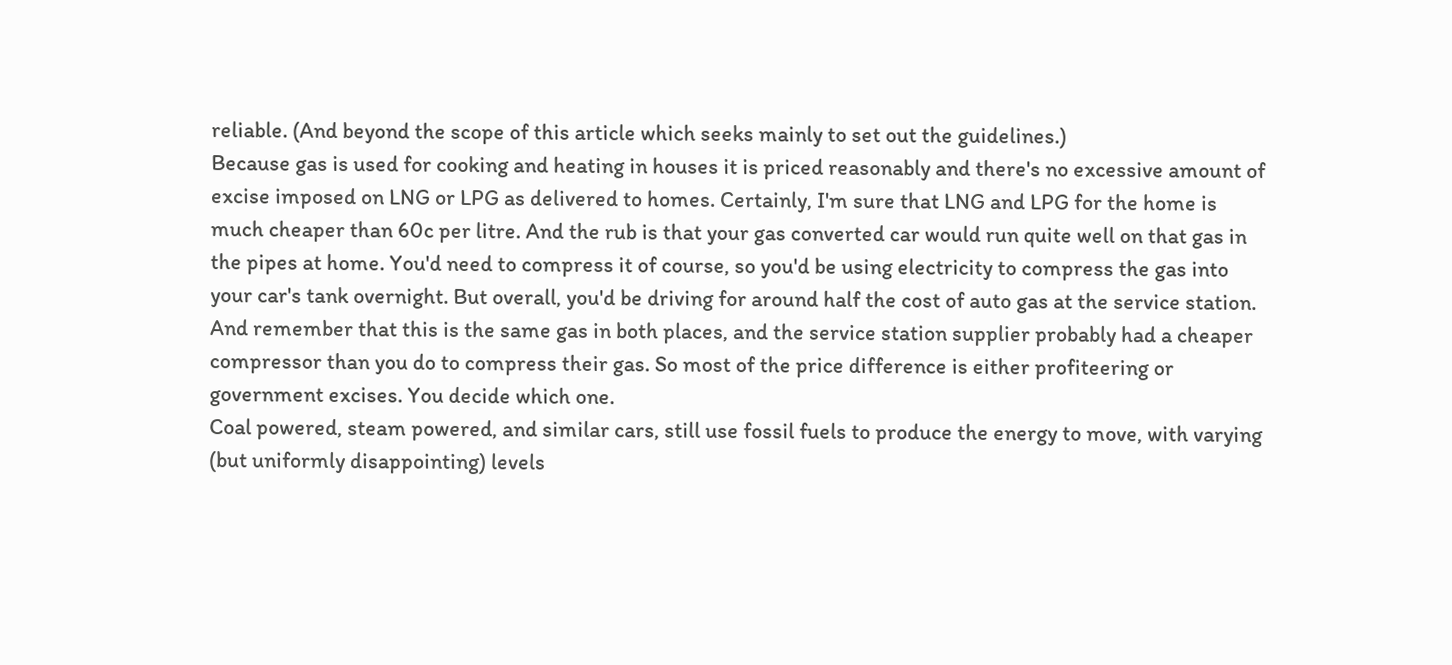reliable. (And beyond the scope of this article which seeks mainly to set out the guidelines.)
Because gas is used for cooking and heating in houses it is priced reasonably and there's no excessive amount of excise imposed on LNG or LPG as delivered to homes. Certainly, I'm sure that LNG and LPG for the home is much cheaper than 60c per litre. And the rub is that your gas converted car would run quite well on that gas in the pipes at home. You'd need to compress it of course, so you'd be using electricity to compress the gas into your car's tank overnight. But overall, you'd be driving for around half the cost of auto gas at the service station. And remember that this is the same gas in both places, and the service station supplier probably had a cheaper compressor than you do to compress their gas. So most of the price difference is either profiteering or government excises. You decide which one.
Coal powered, steam powered, and similar cars, still use fossil fuels to produce the energy to move, with varying (but uniformly disappointing) levels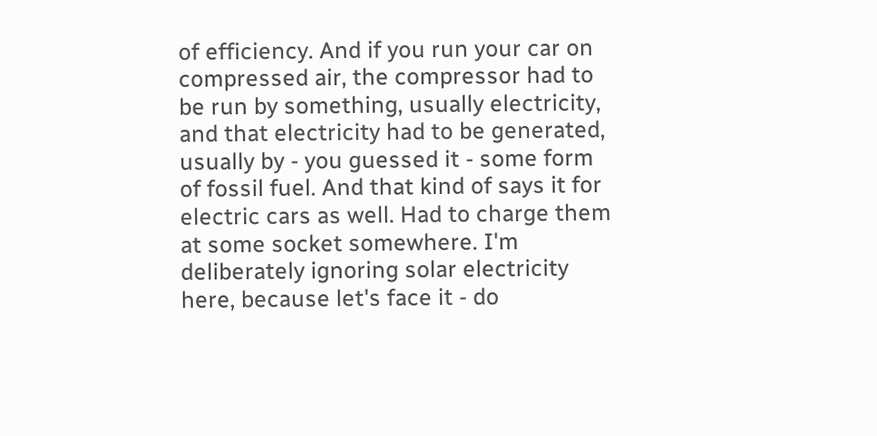of efficiency. And if you run your car on compressed air, the compressor had to be run by something, usually electricity, and that electricity had to be generated, usually by - you guessed it - some form of fossil fuel. And that kind of says it for electric cars as well. Had to charge them at some socket somewhere. I'm deliberately ignoring solar electricity here, because let's face it - do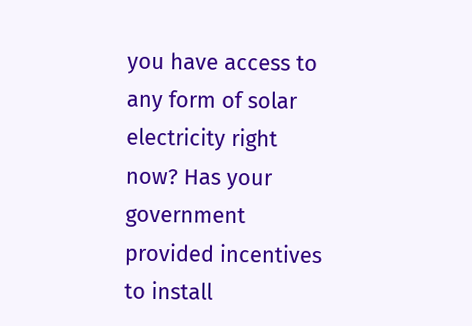you have access to any form of solar electricity right now? Has your government provided incentives to install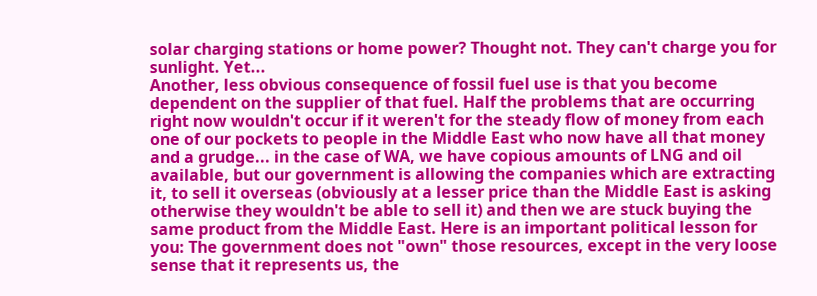solar charging stations or home power? Thought not. They can't charge you for sunlight. Yet...
Another, less obvious consequence of fossil fuel use is that you become dependent on the supplier of that fuel. Half the problems that are occurring right now wouldn't occur if it weren't for the steady flow of money from each one of our pockets to people in the Middle East who now have all that money and a grudge... in the case of WA, we have copious amounts of LNG and oil available, but our government is allowing the companies which are extracting it, to sell it overseas (obviously at a lesser price than the Middle East is asking otherwise they wouldn't be able to sell it) and then we are stuck buying the same product from the Middle East. Here is an important political lesson for you: The government does not "own" those resources, except in the very loose sense that it represents us, the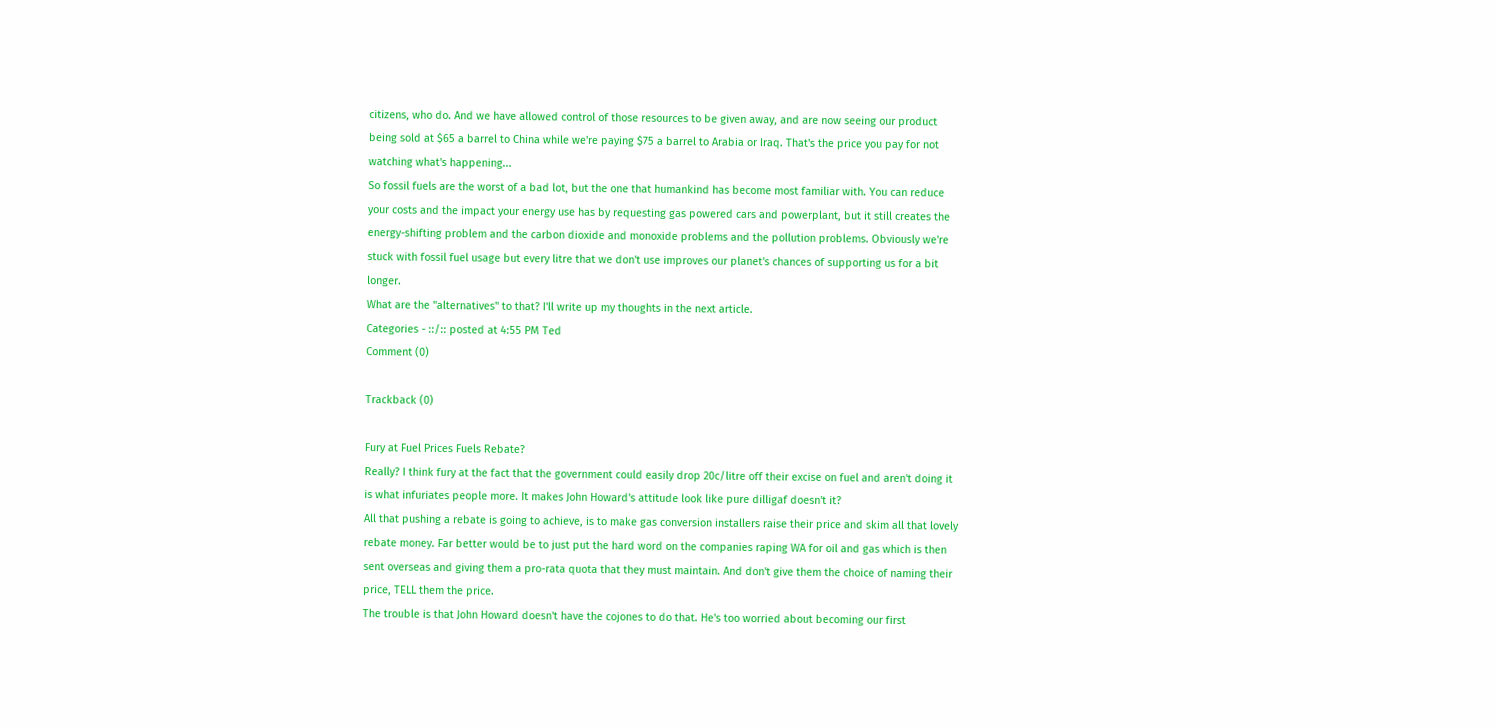citizens, who do. And we have allowed control of those resources to be given away, and are now seeing our product being sold at $65 a barrel to China while we're paying $75 a barrel to Arabia or Iraq. That's the price you pay for not watching what's happening...
So fossil fuels are the worst of a bad lot, but the one that humankind has become most familiar with. You can reduce your costs and the impact your energy use has by requesting gas powered cars and powerplant, but it still creates the energy-shifting problem and the carbon dioxide and monoxide problems and the pollution problems. Obviously we're stuck with fossil fuel usage but every litre that we don't use improves our planet's chances of supporting us for a bit longer.
What are the "alternatives" to that? I'll write up my thoughts in the next article.
Categories - ::/:: posted at 4:55 PM Ted
Comment (0)

Trackback (0)

Fury at Fuel Prices Fuels Rebate?
Really? I think fury at the fact that the government could easily drop 20c/litre off their excise on fuel and aren't doing it is what infuriates people more. It makes John Howard's attitude look like pure dilligaf doesn't it?
All that pushing a rebate is going to achieve, is to make gas conversion installers raise their price and skim all that lovely rebate money. Far better would be to just put the hard word on the companies raping WA for oil and gas which is then sent overseas and giving them a pro-rata quota that they must maintain. And don't give them the choice of naming their price, TELL them the price.
The trouble is that John Howard doesn't have the cojones to do that. He's too worried about becoming our first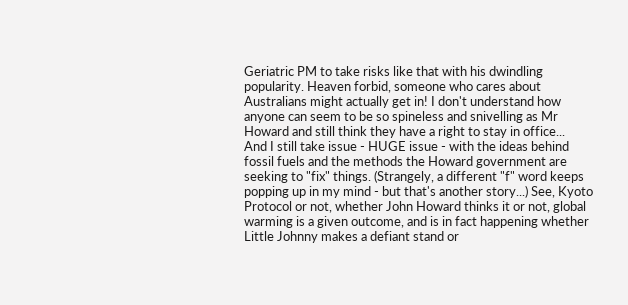Geriatric PM to take risks like that with his dwindling popularity. Heaven forbid, someone who cares about Australians might actually get in! I don't understand how anyone can seem to be so spineless and snivelling as Mr Howard and still think they have a right to stay in office...
And I still take issue - HUGE issue - with the ideas behind fossil fuels and the methods the Howard government are seeking to "fix" things. (Strangely, a different "f" word keeps popping up in my mind - but that's another story...) See, Kyoto Protocol or not, whether John Howard thinks it or not, global warming is a given outcome, and is in fact happening whether Little Johnny makes a defiant stand or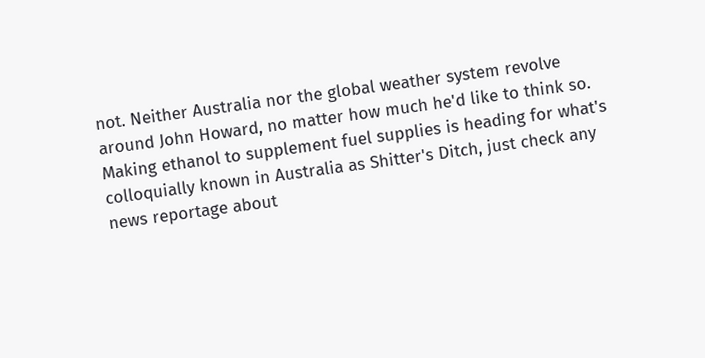not. Neither Australia nor the global weather system revolve around John Howard, no matter how much he'd like to think so.
Making ethanol to supplement fuel supplies is heading for what's colloquially known in Australia as Shitter's Ditch, just check any news reportage about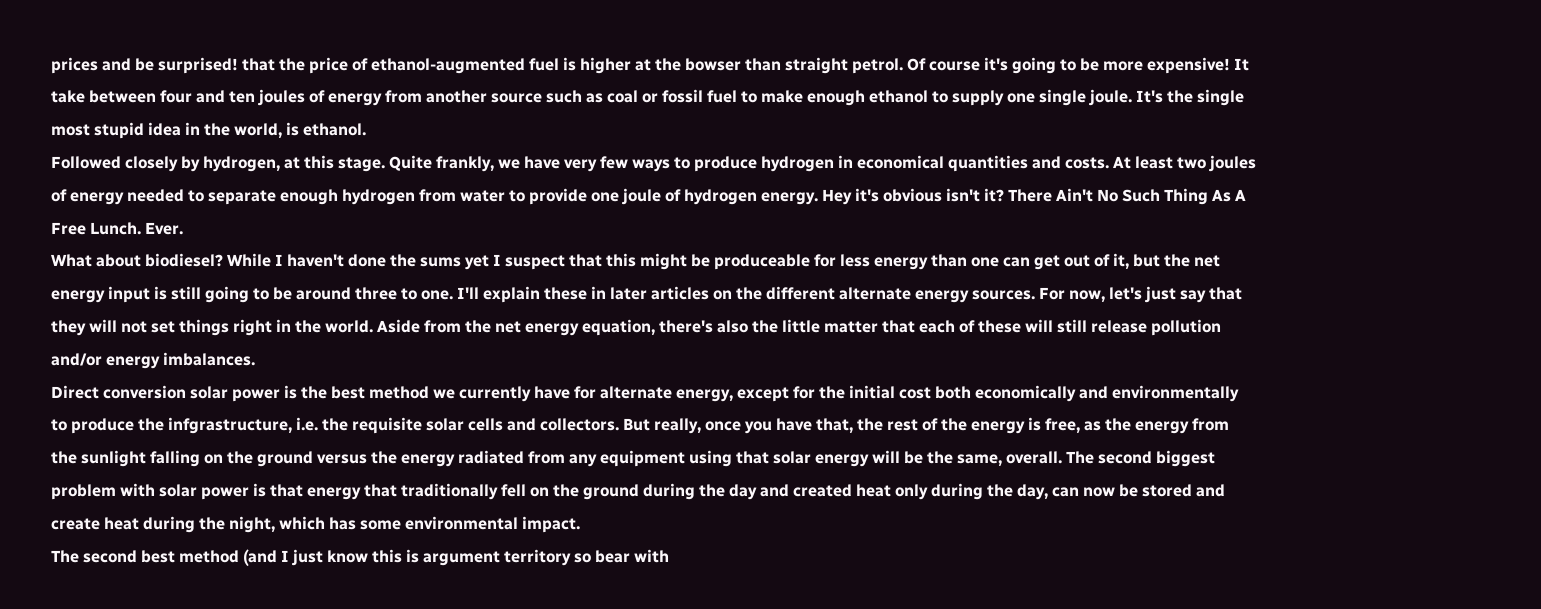prices and be surprised! that the price of ethanol-augmented fuel is higher at the bowser than straight petrol. Of course it's going to be more expensive! It take between four and ten joules of energy from another source such as coal or fossil fuel to make enough ethanol to supply one single joule. It's the single most stupid idea in the world, is ethanol.
Followed closely by hydrogen, at this stage. Quite frankly, we have very few ways to produce hydrogen in economical quantities and costs. At least two joules of energy needed to separate enough hydrogen from water to provide one joule of hydrogen energy. Hey it's obvious isn't it? There Ain't No Such Thing As A Free Lunch. Ever.
What about biodiesel? While I haven't done the sums yet I suspect that this might be produceable for less energy than one can get out of it, but the net energy input is still going to be around three to one. I'll explain these in later articles on the different alternate energy sources. For now, let's just say that they will not set things right in the world. Aside from the net energy equation, there's also the little matter that each of these will still release pollution and/or energy imbalances.
Direct conversion solar power is the best method we currently have for alternate energy, except for the initial cost both economically and environmentally to produce the infgrastructure, i.e. the requisite solar cells and collectors. But really, once you have that, the rest of the energy is free, as the energy from the sunlight falling on the ground versus the energy radiated from any equipment using that solar energy will be the same, overall. The second biggest problem with solar power is that energy that traditionally fell on the ground during the day and created heat only during the day, can now be stored and create heat during the night, which has some environmental impact.
The second best method (and I just know this is argument territory so bear with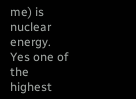me) is nuclear energy. Yes one of the highest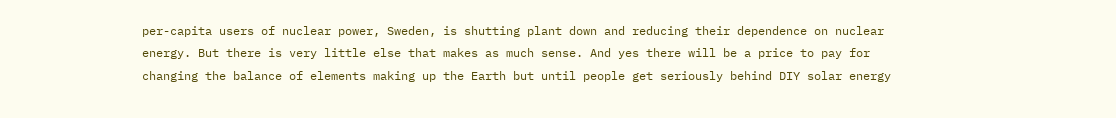per-capita users of nuclear power, Sweden, is shutting plant down and reducing their dependence on nuclear energy. But there is very little else that makes as much sense. And yes there will be a price to pay for changing the balance of elements making up the Earth but until people get seriously behind DIY solar energy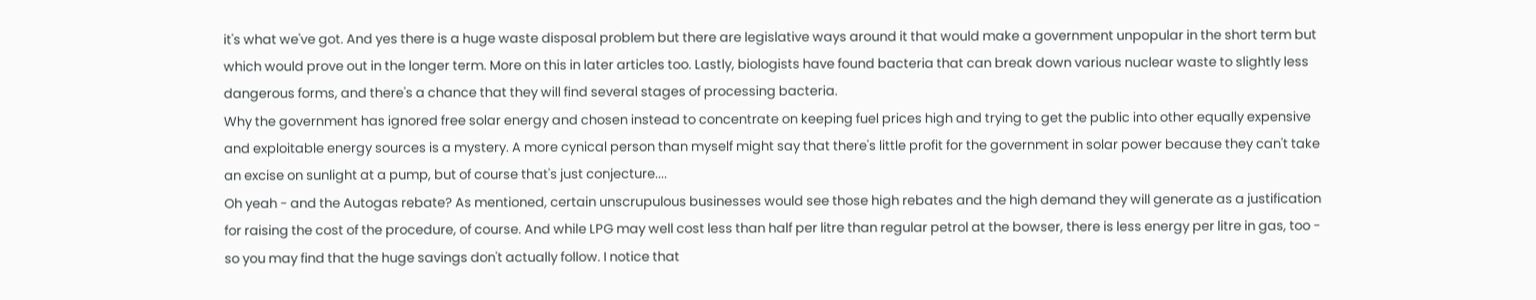it's what we've got. And yes there is a huge waste disposal problem but there are legislative ways around it that would make a government unpopular in the short term but which would prove out in the longer term. More on this in later articles too. Lastly, biologists have found bacteria that can break down various nuclear waste to slightly less dangerous forms, and there's a chance that they will find several stages of processing bacteria.
Why the government has ignored free solar energy and chosen instead to concentrate on keeping fuel prices high and trying to get the public into other equally expensive and exploitable energy sources is a mystery. A more cynical person than myself might say that there's little profit for the government in solar power because they can't take an excise on sunlight at a pump, but of course that's just conjecture....
Oh yeah - and the Autogas rebate? As mentioned, certain unscrupulous businesses would see those high rebates and the high demand they will generate as a justification for raising the cost of the procedure, of course. And while LPG may well cost less than half per litre than regular petrol at the bowser, there is less energy per litre in gas, too - so you may find that the huge savings don't actually follow. I notice that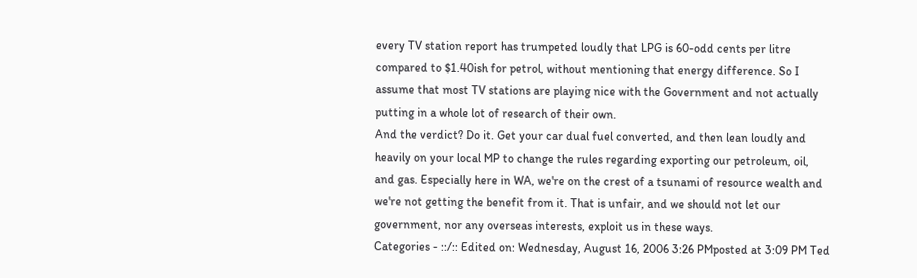every TV station report has trumpeted loudly that LPG is 60-odd cents per litre compared to $1.40ish for petrol, without mentioning that energy difference. So I assume that most TV stations are playing nice with the Government and not actually putting in a whole lot of research of their own.
And the verdict? Do it. Get your car dual fuel converted, and then lean loudly and heavily on your local MP to change the rules regarding exporting our petroleum, oil, and gas. Especially here in WA, we're on the crest of a tsunami of resource wealth and we're not getting the benefit from it. That is unfair, and we should not let our government, nor any overseas interests, exploit us in these ways.
Categories - ::/:: Edited on: Wednesday, August 16, 2006 3:26 PMposted at 3:09 PM Ted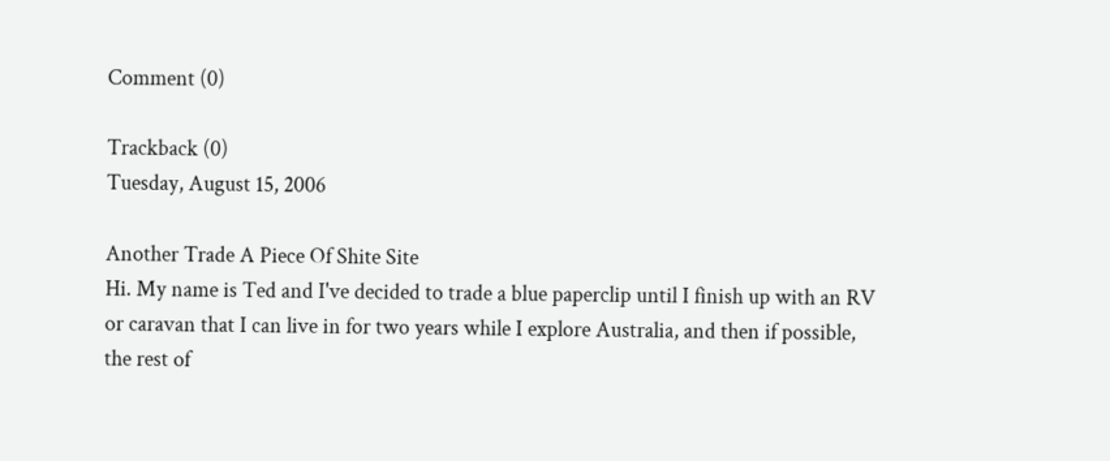Comment (0)

Trackback (0)
Tuesday, August 15, 2006

Another Trade A Piece Of Shite Site
Hi. My name is Ted and I've decided to trade a blue paperclip until I finish up with an RV or caravan that I can live in for two years while I explore Australia, and then if possible, the rest of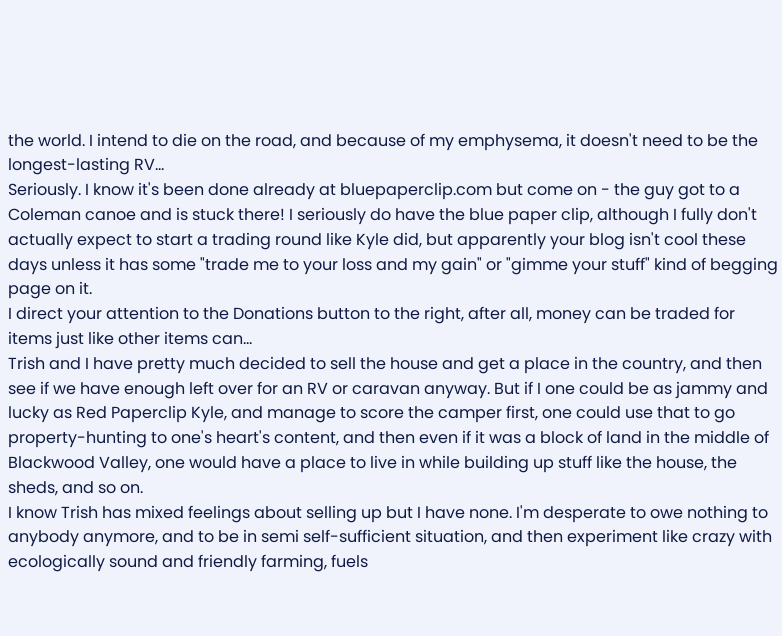the world. I intend to die on the road, and because of my emphysema, it doesn't need to be the longest-lasting RV...
Seriously. I know it's been done already at bluepaperclip.com but come on - the guy got to a Coleman canoe and is stuck there! I seriously do have the blue paper clip, although I fully don't actually expect to start a trading round like Kyle did, but apparently your blog isn't cool these days unless it has some "trade me to your loss and my gain" or "gimme your stuff" kind of begging page on it.
I direct your attention to the Donations button to the right, after all, money can be traded for items just like other items can...
Trish and I have pretty much decided to sell the house and get a place in the country, and then see if we have enough left over for an RV or caravan anyway. But if I one could be as jammy and lucky as Red Paperclip Kyle, and manage to score the camper first, one could use that to go property-hunting to one's heart's content, and then even if it was a block of land in the middle of Blackwood Valley, one would have a place to live in while building up stuff like the house, the sheds, and so on.
I know Trish has mixed feelings about selling up but I have none. I'm desperate to owe nothing to anybody anymore, and to be in semi self-sufficient situation, and then experiment like crazy with ecologically sound and friendly farming, fuels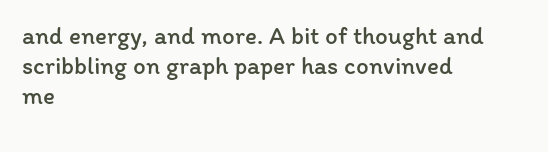and energy, and more. A bit of thought and scribbling on graph paper has convinved me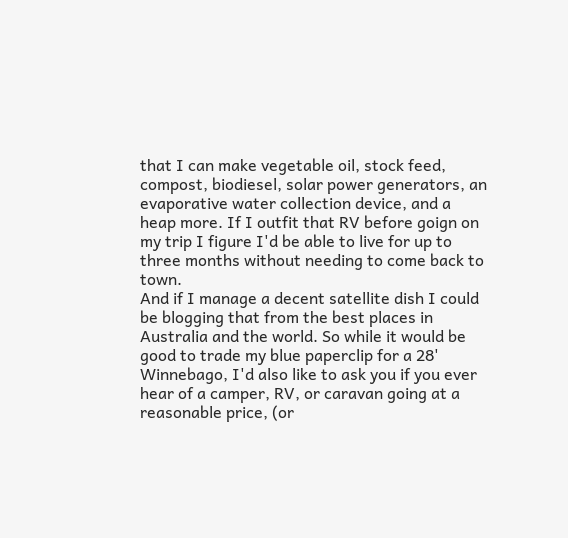that I can make vegetable oil, stock feed, compost, biodiesel, solar power generators, an evaporative water collection device, and a heap more. If I outfit that RV before goign on my trip I figure I'd be able to live for up to three months without needing to come back to town.
And if I manage a decent satellite dish I could be blogging that from the best places in Australia and the world. So while it would be good to trade my blue paperclip for a 28' Winnebago, I'd also like to ask you if you ever hear of a camper, RV, or caravan going at a reasonable price, (or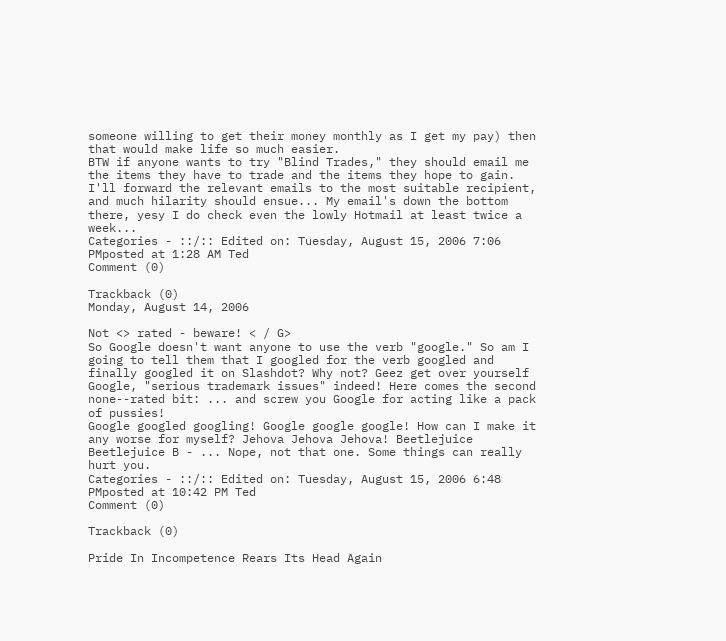someone willing to get their money monthly as I get my pay) then that would make life so much easier.
BTW if anyone wants to try "Blind Trades," they should email me the items they have to trade and the items they hope to gain. I'll forward the relevant emails to the most suitable recipient, and much hilarity should ensue... My email's down the bottom there, yesy I do check even the lowly Hotmail at least twice a week...
Categories - ::/:: Edited on: Tuesday, August 15, 2006 7:06 PMposted at 1:28 AM Ted
Comment (0)

Trackback (0)
Monday, August 14, 2006

Not <> rated - beware! < / G>
So Google doesn't want anyone to use the verb "google." So am I going to tell them that I googled for the verb googled and finally googled it on Slashdot? Why not? Geez get over yourself Google, "serious trademark issues" indeed! Here comes the second none--rated bit: ... and screw you Google for acting like a pack of pussies!
Google googled googling! Google google google! How can I make it any worse for myself? Jehova Jehova Jehova! Beetlejuice Beetlejuice B - ... Nope, not that one. Some things can really hurt you.
Categories - ::/:: Edited on: Tuesday, August 15, 2006 6:48 PMposted at 10:42 PM Ted
Comment (0)

Trackback (0)

Pride In Incompetence Rears Its Head Again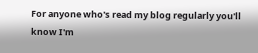For anyone who's read my blog regularly you'll know I'm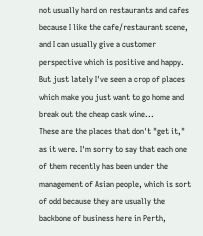not usually hard on restaurants and cafes because I like the cafe/restaurant scene, and I can usually give a customer perspective which is positive and happy. But just lately I've seen a crop of places which make you just want to go home and break out the cheap cask wine...
These are the places that don't "get it," as it were. I'm sorry to say that each one of them recently has been under the management of Asian people, which is sort of odd because they are usually the backbone of business here in Perth,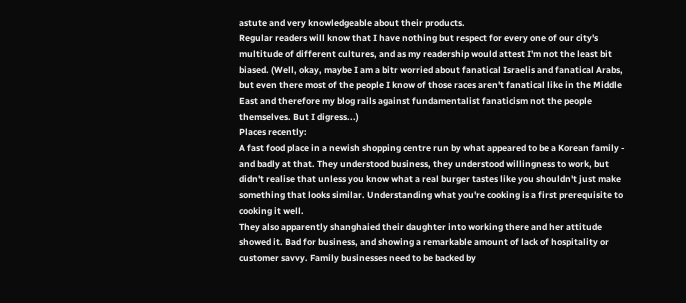astute and very knowledgeable about their products.
Regular readers will know that I have nothing but respect for every one of our city's multitude of different cultures, and as my readership would attest I'm not the least bit biased. (Well, okay, maybe I am a bitr worried about fanatical Israelis and fanatical Arabs, but even there most of the people I know of those races aren't fanatical like in the Middle East and therefore my blog rails against fundamentalist fanaticism not the people themselves. But I digress...)
Places recently:
A fast food place in a newish shopping centre run by what appeared to be a Korean family - and badly at that. They understood business, they understood willingness to work, but didn't realise that unless you know what a real burger tastes like you shouldn't just make something that looks similar. Understanding what you're cooking is a first prerequisite to cooking it well.
They also apparently shanghaied their daughter into working there and her attitude showed it. Bad for business, and showing a remarkable amount of lack of hospitality or customer savvy. Family businesses need to be backed by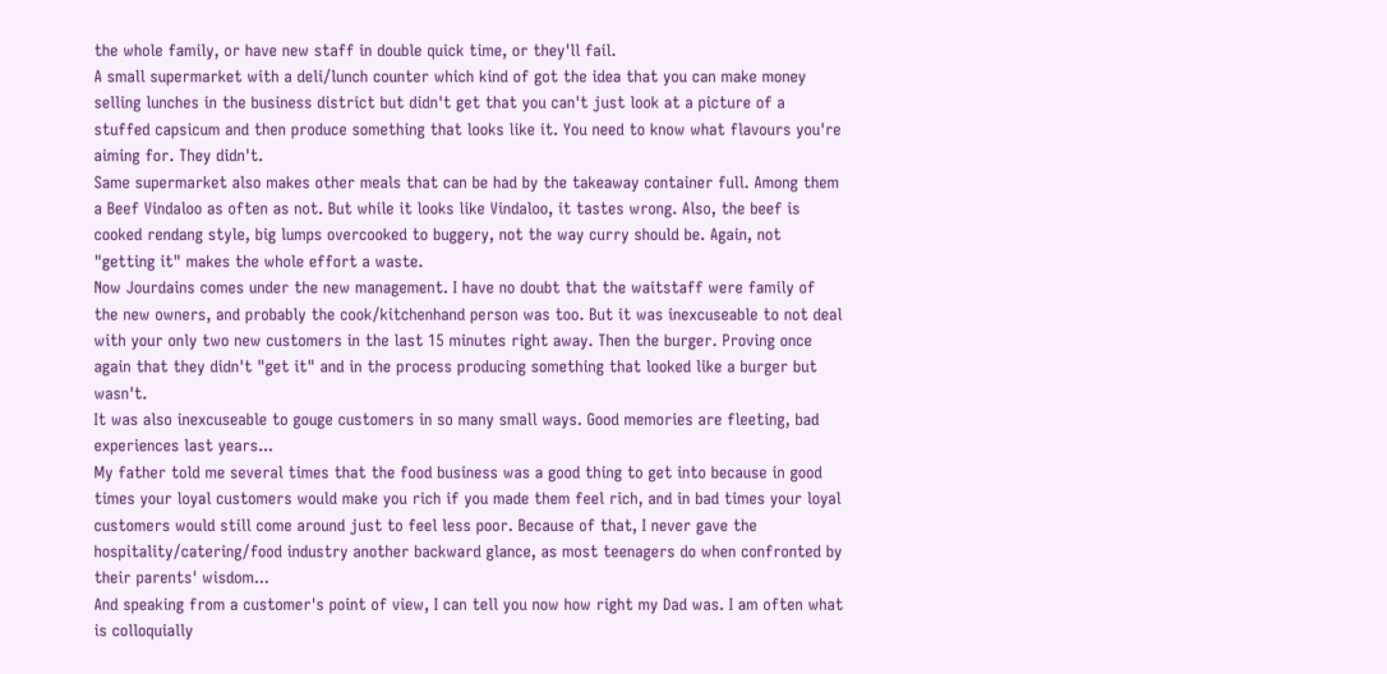the whole family, or have new staff in double quick time, or they'll fail.
A small supermarket with a deli/lunch counter which kind of got the idea that you can make money selling lunches in the business district but didn't get that you can't just look at a picture of a stuffed capsicum and then produce something that looks like it. You need to know what flavours you're aiming for. They didn't.
Same supermarket also makes other meals that can be had by the takeaway container full. Among them a Beef Vindaloo as often as not. But while it looks like Vindaloo, it tastes wrong. Also, the beef is cooked rendang style, big lumps overcooked to buggery, not the way curry should be. Again, not "getting it" makes the whole effort a waste.
Now Jourdains comes under the new management. I have no doubt that the waitstaff were family of the new owners, and probably the cook/kitchenhand person was too. But it was inexcuseable to not deal with your only two new customers in the last 15 minutes right away. Then the burger. Proving once again that they didn't "get it" and in the process producing something that looked like a burger but wasn't.
It was also inexcuseable to gouge customers in so many small ways. Good memories are fleeting, bad experiences last years...
My father told me several times that the food business was a good thing to get into because in good times your loyal customers would make you rich if you made them feel rich, and in bad times your loyal customers would still come around just to feel less poor. Because of that, I never gave the hospitality/catering/food industry another backward glance, as most teenagers do when confronted by their parents' wisdom...
And speaking from a customer's point of view, I can tell you now how right my Dad was. I am often what is colloquially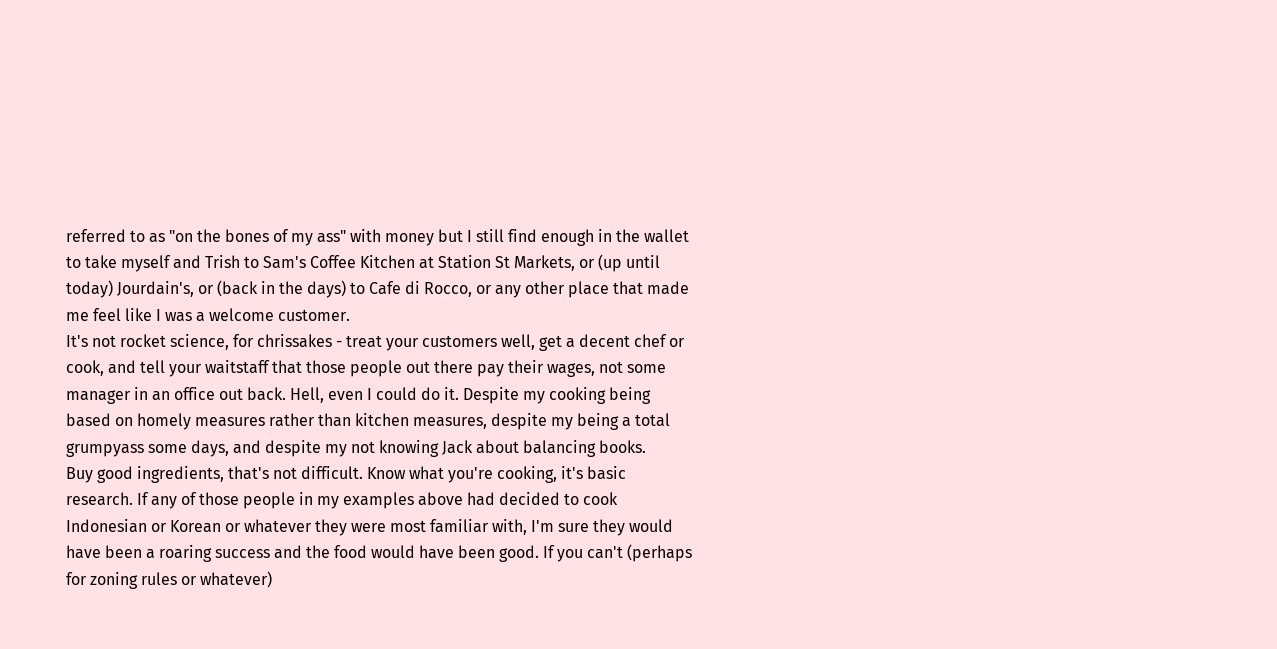referred to as "on the bones of my ass" with money but I still find enough in the wallet to take myself and Trish to Sam's Coffee Kitchen at Station St Markets, or (up until today) Jourdain's, or (back in the days) to Cafe di Rocco, or any other place that made me feel like I was a welcome customer.
It's not rocket science, for chrissakes - treat your customers well, get a decent chef or cook, and tell your waitstaff that those people out there pay their wages, not some manager in an office out back. Hell, even I could do it. Despite my cooking being based on homely measures rather than kitchen measures, despite my being a total grumpyass some days, and despite my not knowing Jack about balancing books.
Buy good ingredients, that's not difficult. Know what you're cooking, it's basic research. If any of those people in my examples above had decided to cook Indonesian or Korean or whatever they were most familiar with, I'm sure they would have been a roaring success and the food would have been good. If you can't (perhaps for zoning rules or whatever)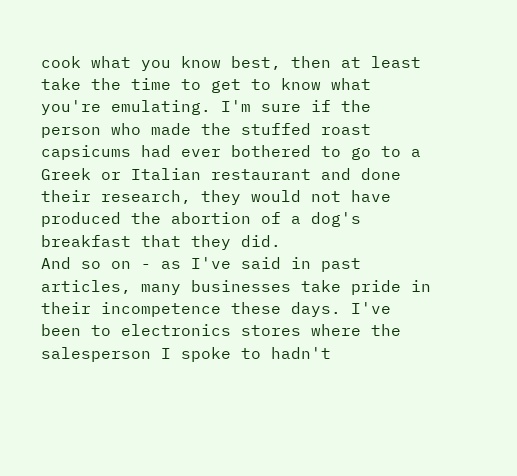cook what you know best, then at least take the time to get to know what you're emulating. I'm sure if the person who made the stuffed roast capsicums had ever bothered to go to a Greek or Italian restaurant and done their research, they would not have produced the abortion of a dog's breakfast that they did.
And so on - as I've said in past articles, many businesses take pride in their incompetence these days. I've been to electronics stores where the salesperson I spoke to hadn't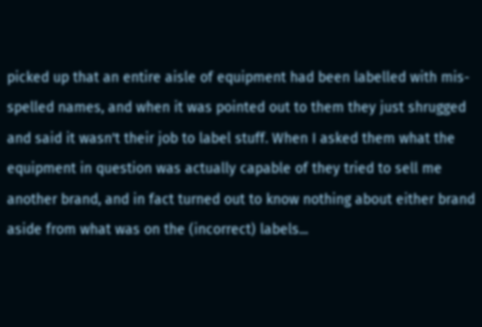picked up that an entire aisle of equipment had been labelled with mis-spelled names, and when it was pointed out to them they just shrugged and said it wasn't their job to label stuff. When I asked them what the equipment in question was actually capable of they tried to sell me another brand, and in fact turned out to know nothing about either brand aside from what was on the (incorrect) labels...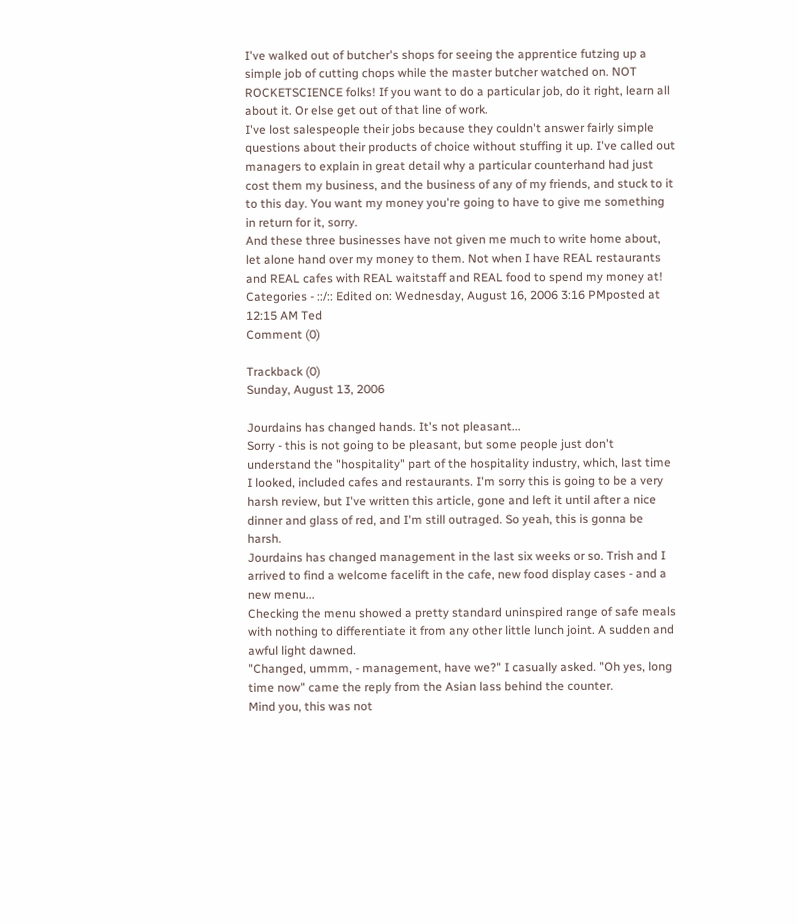I've walked out of butcher's shops for seeing the apprentice futzing up a simple job of cutting chops while the master butcher watched on. NOT ROCKETSCIENCE folks! If you want to do a particular job, do it right, learn all about it. Or else get out of that line of work.
I've lost salespeople their jobs because they couldn't answer fairly simple questions about their products of choice without stuffing it up. I've called out managers to explain in great detail why a particular counterhand had just cost them my business, and the business of any of my friends, and stuck to it to this day. You want my money you're going to have to give me something in return for it, sorry.
And these three businesses have not given me much to write home about, let alone hand over my money to them. Not when I have REAL restaurants and REAL cafes with REAL waitstaff and REAL food to spend my money at!
Categories - ::/:: Edited on: Wednesday, August 16, 2006 3:16 PMposted at 12:15 AM Ted
Comment (0)

Trackback (0)
Sunday, August 13, 2006

Jourdains has changed hands. It's not pleasant...
Sorry - this is not going to be pleasant, but some people just don't understand the "hospitality" part of the hospitality industry, which, last time I looked, included cafes and restaurants. I'm sorry this is going to be a very harsh review, but I've written this article, gone and left it until after a nice dinner and glass of red, and I'm still outraged. So yeah, this is gonna be harsh.
Jourdains has changed management in the last six weeks or so. Trish and I arrived to find a welcome facelift in the cafe, new food display cases - and a new menu...
Checking the menu showed a pretty standard uninspired range of safe meals with nothing to differentiate it from any other little lunch joint. A sudden and awful light dawned.
"Changed, ummm, - management, have we?" I casually asked. "Oh yes, long time now" came the reply from the Asian lass behind the counter.
Mind you, this was not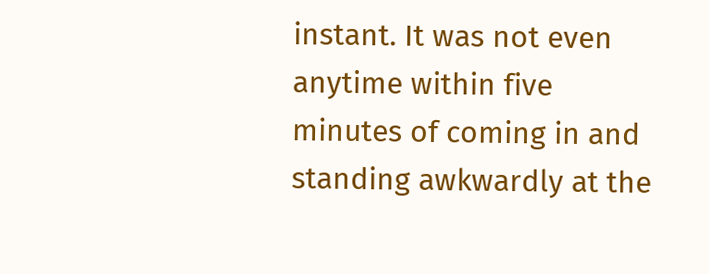instant. It was not even anytime within five minutes of coming in and standing awkwardly at the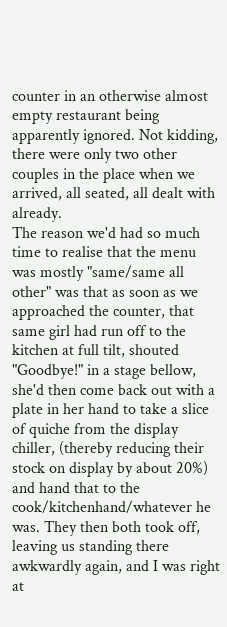counter in an otherwise almost empty restaurant being apparently ignored. Not kidding, there were only two other couples in the place when we arrived, all seated, all dealt with already.
The reason we'd had so much time to realise that the menu was mostly "same/same all other" was that as soon as we approached the counter, that same girl had run off to the kitchen at full tilt, shouted "Goodbye!" in a stage bellow, she'd then come back out with a plate in her hand to take a slice of quiche from the display chiller, (thereby reducing their stock on display by about 20%) and hand that to the cook/kitchenhand/whatever he was. They then both took off, leaving us standing there awkwardly again, and I was right at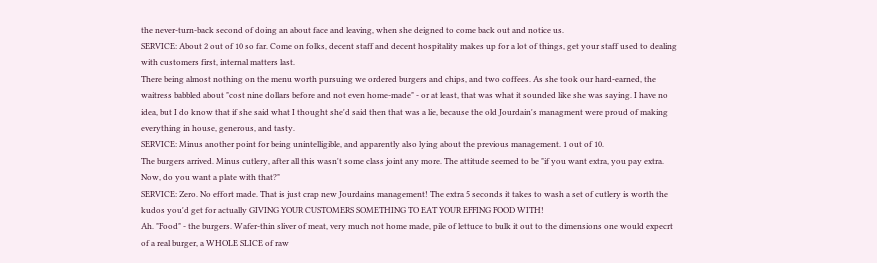the never-turn-back second of doing an about face and leaving, when she deigned to come back out and notice us.
SERVICE: About 2 out of 10 so far. Come on folks, decent staff and decent hospitality makes up for a lot of things, get your staff used to dealing with customers first, internal matters last.
There being almost nothing on the menu worth pursuing we ordered burgers and chips, and two coffees. As she took our hard-earned, the waitress babbled about "cost nine dollars before and not even home-made" - or at least, that was what it sounded like she was saying. I have no idea, but I do know that if she said what I thought she'd said then that was a lie, because the old Jourdain's managment were proud of making everything in house, generous, and tasty.
SERVICE: Minus another point for being unintelligible, and apparently also lying about the previous management. 1 out of 10.
The burgers arrived. Minus cutlery, after all this wasn't some class joint any more. The attitude seemed to be "if you want extra, you pay extra. Now, do you want a plate with that?"
SERVICE: Zero. No effort made. That is just crap new Jourdains management! The extra 5 seconds it takes to wash a set of cutlery is worth the kudos you'd get for actually GIVING YOUR CUSTOMERS SOMETHING TO EAT YOUR EFFING FOOD WITH!
Ah. "Food" - the burgers. Wafer-thin sliver of meat, very much not home made, pile of lettuce to bulk it out to the dimensions one would expecrt of a real burger, a WHOLE SLICE of raw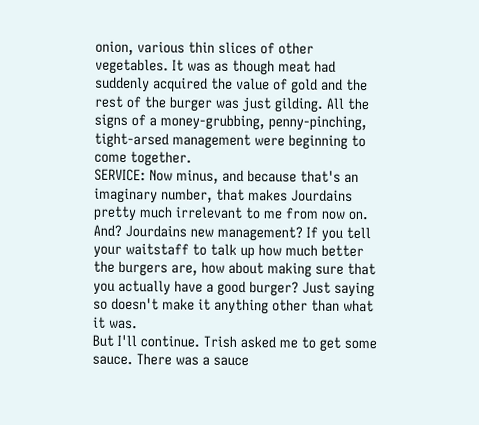onion, various thin slices of other vegetables. It was as though meat had suddenly acquired the value of gold and the rest of the burger was just gilding. All the signs of a money-grubbing, penny-pinching, tight-arsed management were beginning to come together.
SERVICE: Now minus, and because that's an imaginary number, that makes Jourdains pretty much irrelevant to me from now on. And? Jourdains new management? If you tell your waitstaff to talk up how much better the burgers are, how about making sure that you actually have a good burger? Just saying so doesn't make it anything other than what it was.
But I'll continue. Trish asked me to get some sauce. There was a sauce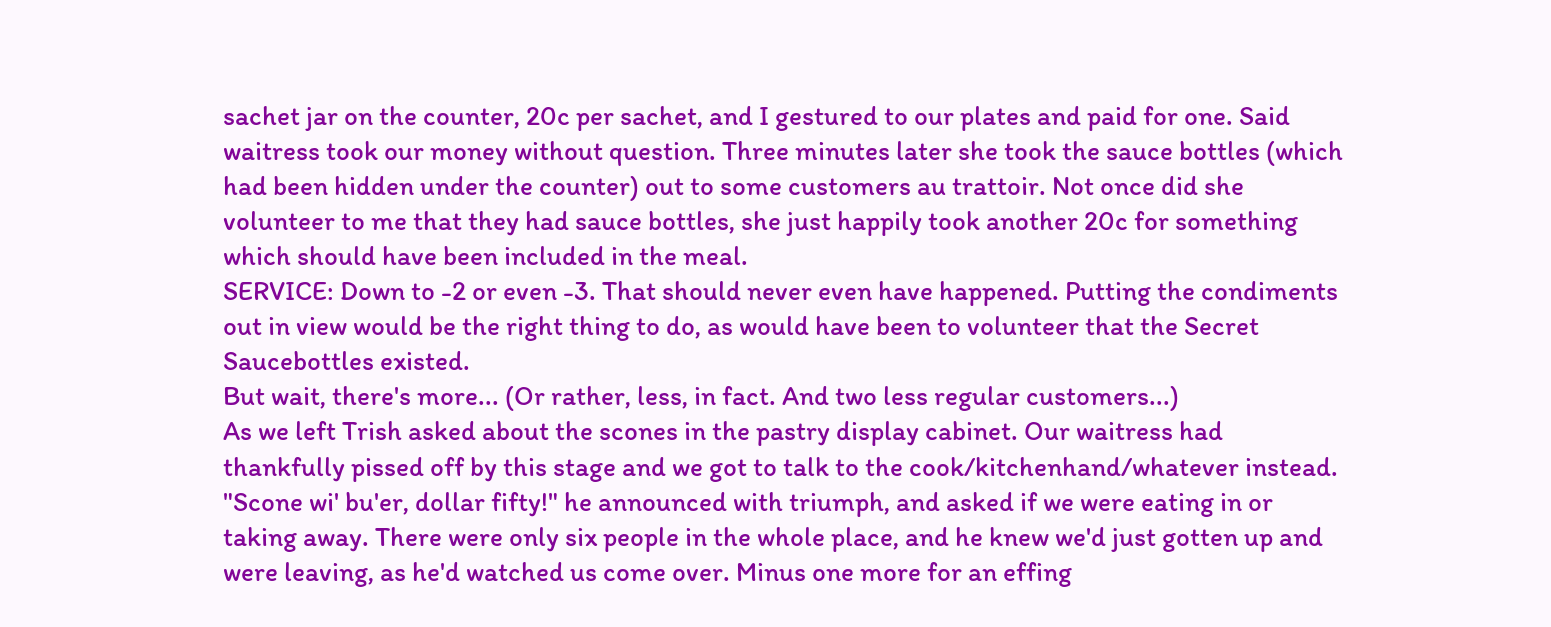sachet jar on the counter, 20c per sachet, and I gestured to our plates and paid for one. Said waitress took our money without question. Three minutes later she took the sauce bottles (which had been hidden under the counter) out to some customers au trattoir. Not once did she volunteer to me that they had sauce bottles, she just happily took another 20c for something which should have been included in the meal.
SERVICE: Down to -2 or even -3. That should never even have happened. Putting the condiments out in view would be the right thing to do, as would have been to volunteer that the Secret Saucebottles existed.
But wait, there's more... (Or rather, less, in fact. And two less regular customers...)
As we left Trish asked about the scones in the pastry display cabinet. Our waitress had thankfully pissed off by this stage and we got to talk to the cook/kitchenhand/whatever instead. "Scone wi' bu'er, dollar fifty!" he announced with triumph, and asked if we were eating in or taking away. There were only six people in the whole place, and he knew we'd just gotten up and were leaving, as he'd watched us come over. Minus one more for an effing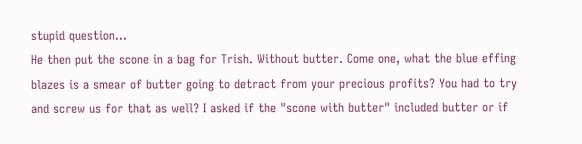stupid question...
He then put the scone in a bag for Trish. Without butter. Come one, what the blue effing blazes is a smear of butter going to detract from your precious profits? You had to try and screw us for that as well? I asked if the "scone with butter" included butter or if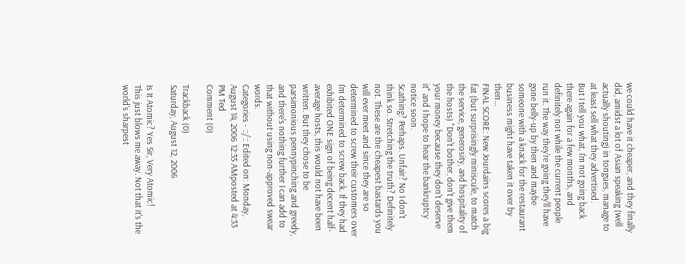we could have it cheaper, and they finally did, amidst a lot of Asian speaking (well actually shouting) in tongues, manage to at least sell what they advertised.
But I tell you what, I'm not going back there again for a few months, and definitely not while the current people run it. The way they're going they'll have gone belly-up by then and maybe someone with a knack for the restaurant business might have taken it over by then...
FINAL SCORE: New Jourdains scores a big fat (but surprisingly miniscule, to match the service, generosity, and hospitality of the hosts) "Don't bother, don't give them your money because they don't deserve it" and I hope to hear the bankruptcy notice soon.
Scathing? Perhaps. Unfair? No I don't think so. Stretching the truth? Definitely not. These are the cheapest bastards you will ever meet and since they are so determined to screw their customers over I'm determined to screw back. If they had exhibited ONE sign of being decent half-average hosts, this would not have been written. But they chose to be parsimonious pennypinching and greedy, and there's nothing further I can add to that without using non-approved swear words.
Categories - ::/:: Edited on: Monday, August 14, 2006 12:35 AMposted at 4:33 PM Ted
Comment (0)

Trackback (0)
Saturday, August 12, 2006

Is It Atomic? Yes Sir, Very Atomic!
This just blows me away. Not that it's the world's sharpest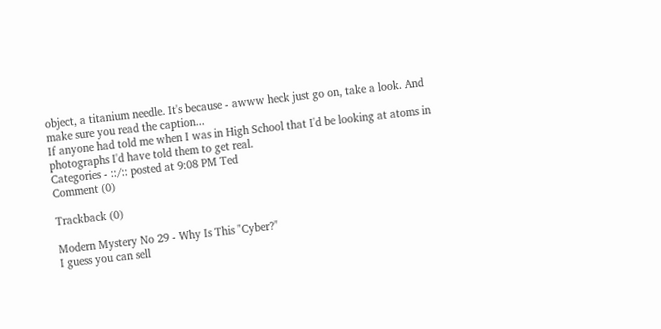object, a titanium needle. It's because - awww heck just go on, take a look. And make sure you read the caption...
If anyone had told me when I was in High School that I'd be looking at atoms in photographs I'd have told them to get real.
Categories - ::/:: posted at 9:08 PM Ted
Comment (0)

Trackback (0)

Modern Mystery No 29 - Why Is This "Cyber?"
I guess you can sell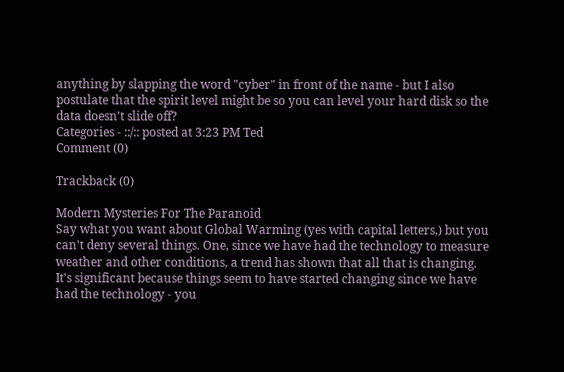anything by slapping the word "cyber" in front of the name - but I also postulate that the spirit level might be so you can level your hard disk so the data doesn't slide off?
Categories - ::/:: posted at 3:23 PM Ted
Comment (0)

Trackback (0)

Modern Mysteries For The Paranoid
Say what you want about Global Warming (yes with capital letters,) but you can't deny several things. One, since we have had the technology to measure weather and other conditions, a trend has shown that all that is changing. It's significant because things seem to have started changing since we have had the technology - you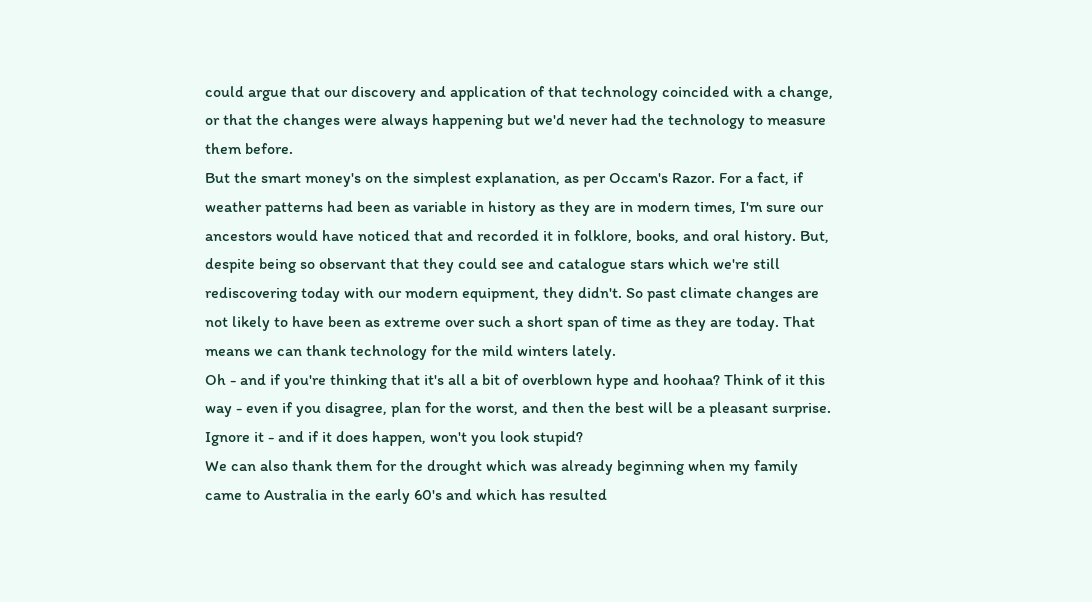could argue that our discovery and application of that technology coincided with a change, or that the changes were always happening but we'd never had the technology to measure them before.
But the smart money's on the simplest explanation, as per Occam's Razor. For a fact, if weather patterns had been as variable in history as they are in modern times, I'm sure our ancestors would have noticed that and recorded it in folklore, books, and oral history. But, despite being so observant that they could see and catalogue stars which we're still rediscovering today with our modern equipment, they didn't. So past climate changes are not likely to have been as extreme over such a short span of time as they are today. That means we can thank technology for the mild winters lately.
Oh - and if you're thinking that it's all a bit of overblown hype and hoohaa? Think of it this way - even if you disagree, plan for the worst, and then the best will be a pleasant surprise. Ignore it - and if it does happen, won't you look stupid?
We can also thank them for the drought which was already beginning when my family came to Australia in the early 60's and which has resulted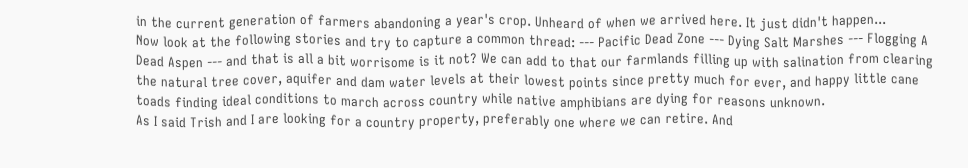in the current generation of farmers abandoning a year's crop. Unheard of when we arrived here. It just didn't happen...
Now look at the following stories and try to capture a common thread: --- Pacific Dead Zone --- Dying Salt Marshes --- Flogging A Dead Aspen --- and that is all a bit worrisome is it not? We can add to that our farmlands filling up with salination from clearing the natural tree cover, aquifer and dam water levels at their lowest points since pretty much for ever, and happy little cane toads finding ideal conditions to march across country while native amphibians are dying for reasons unknown.
As I said Trish and I are looking for a country property, preferably one where we can retire. And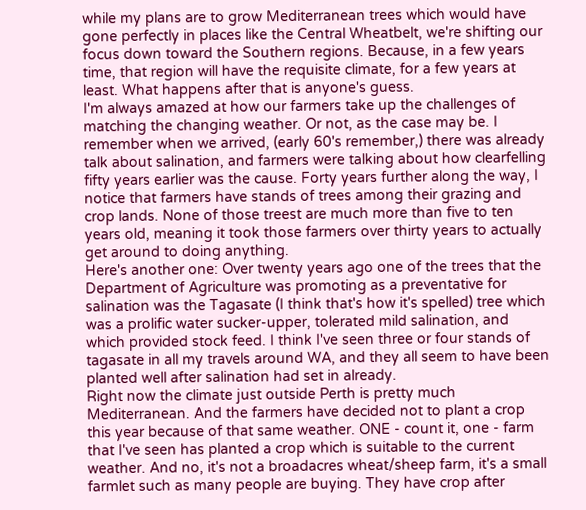while my plans are to grow Mediterranean trees which would have gone perfectly in places like the Central Wheatbelt, we're shifting our focus down toward the Southern regions. Because, in a few years time, that region will have the requisite climate, for a few years at least. What happens after that is anyone's guess.
I'm always amazed at how our farmers take up the challenges of matching the changing weather. Or not, as the case may be. I remember when we arrived, (early 60's remember,) there was already talk about salination, and farmers were talking about how clearfelling fifty years earlier was the cause. Forty years further along the way, I notice that farmers have stands of trees among their grazing and crop lands. None of those treest are much more than five to ten years old, meaning it took those farmers over thirty years to actually get around to doing anything.
Here's another one: Over twenty years ago one of the trees that the Department of Agriculture was promoting as a preventative for salination was the Tagasate (I think that's how it's spelled) tree which was a prolific water sucker-upper, tolerated mild salination, and which provided stock feed. I think I've seen three or four stands of tagasate in all my travels around WA, and they all seem to have been planted well after salination had set in already.
Right now the climate just outside Perth is pretty much Mediterranean. And the farmers have decided not to plant a crop this year because of that same weather. ONE - count it, one - farm that I've seen has planted a crop which is suitable to the current weather. And no, it's not a broadacres wheat/sheep farm, it's a small farmlet such as many people are buying. They have crop after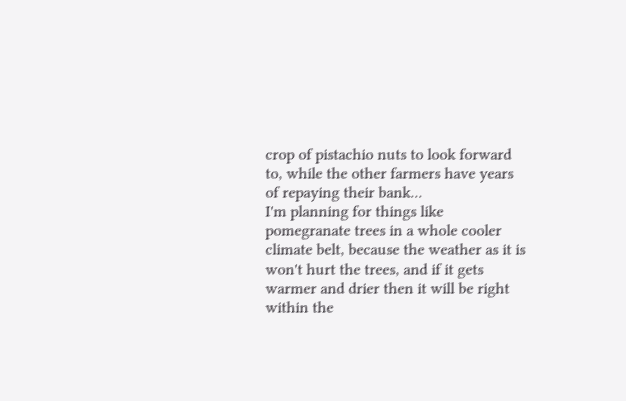crop of pistachio nuts to look forward to, while the other farmers have years of repaying their bank...
I'm planning for things like pomegranate trees in a whole cooler climate belt, because the weather as it is won't hurt the trees, and if it gets warmer and drier then it will be right within the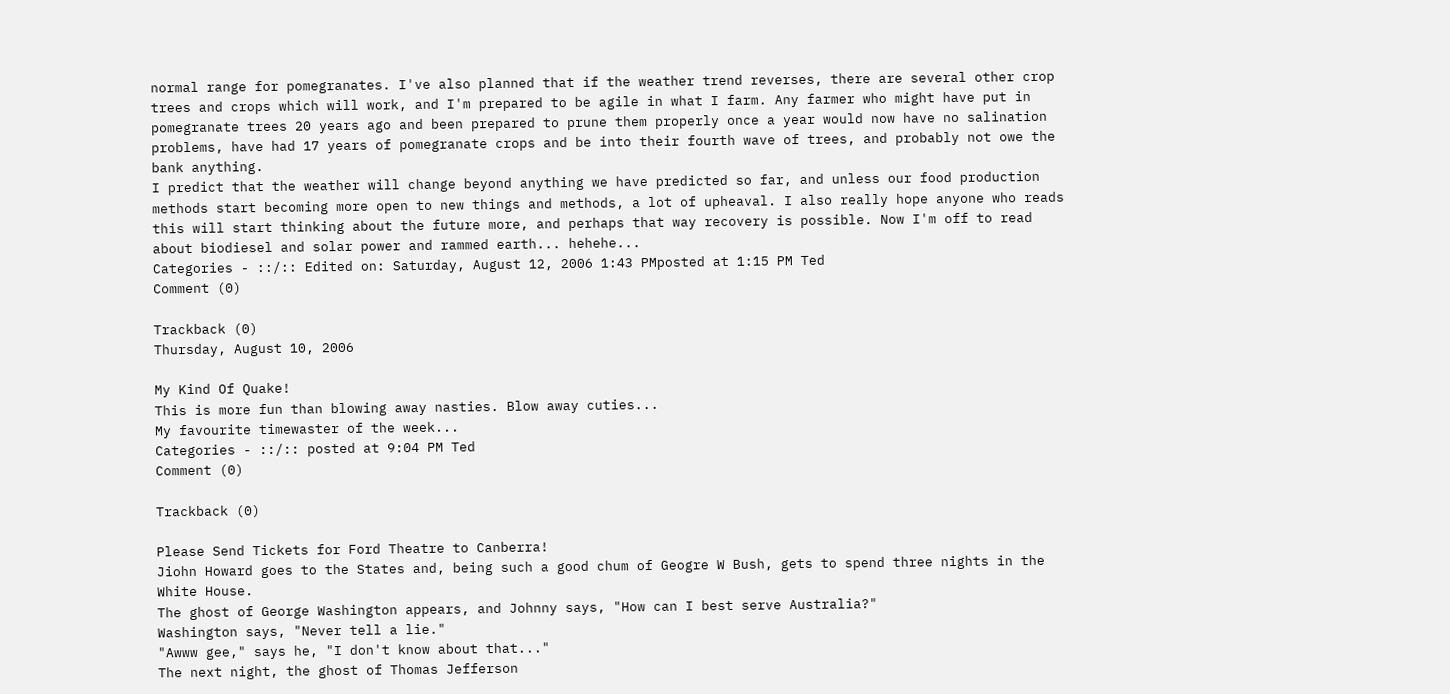normal range for pomegranates. I've also planned that if the weather trend reverses, there are several other crop trees and crops which will work, and I'm prepared to be agile in what I farm. Any farmer who might have put in pomegranate trees 20 years ago and been prepared to prune them properly once a year would now have no salination problems, have had 17 years of pomegranate crops and be into their fourth wave of trees, and probably not owe the bank anything.
I predict that the weather will change beyond anything we have predicted so far, and unless our food production methods start becoming more open to new things and methods, a lot of upheaval. I also really hope anyone who reads this will start thinking about the future more, and perhaps that way recovery is possible. Now I'm off to read about biodiesel and solar power and rammed earth... hehehe...
Categories - ::/:: Edited on: Saturday, August 12, 2006 1:43 PMposted at 1:15 PM Ted
Comment (0)

Trackback (0)
Thursday, August 10, 2006

My Kind Of Quake!
This is more fun than blowing away nasties. Blow away cuties...
My favourite timewaster of the week...
Categories - ::/:: posted at 9:04 PM Ted
Comment (0)

Trackback (0)

Please Send Tickets for Ford Theatre to Canberra!
Jiohn Howard goes to the States and, being such a good chum of Geogre W Bush, gets to spend three nights in the White House.
The ghost of George Washington appears, and Johnny says, "How can I best serve Australia?"
Washington says, "Never tell a lie."
"Awww gee," says he, "I don't know about that..."
The next night, the ghost of Thomas Jefferson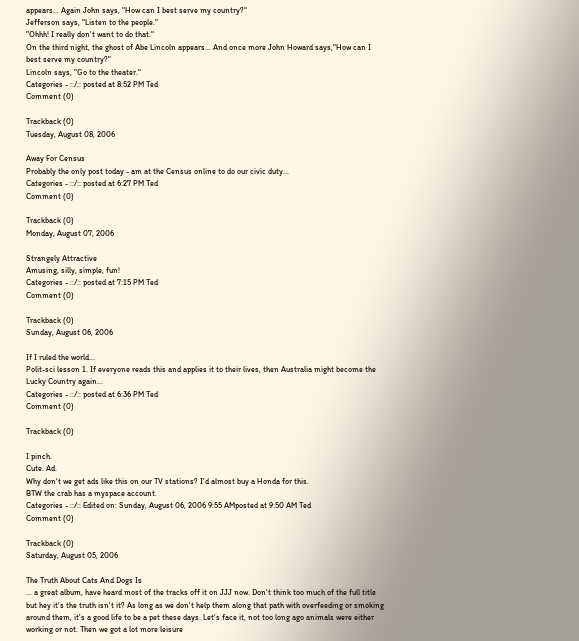appears... Again John says, "How can I best serve my country?"
Jefferson says, "Listen to the people."
"Ohhh! I really don't want to do that."
On the third night, the ghost of Abe Lincoln appears... And once more John Howard says,"How can I best serve my country?"
Lincoln says, "Go to the theater."
Categories - ::/:: posted at 8:52 PM Ted
Comment (0)

Trackback (0)
Tuesday, August 08, 2006

Away For Census
Probably the only post today - am at the Census online to do our civic duty...
Categories - ::/:: posted at 6:27 PM Ted
Comment (0)

Trackback (0)
Monday, August 07, 2006

Strangely Attractive
Amusing, silly, simple, fun!
Categories - ::/:: posted at 7:15 PM Ted
Comment (0)

Trackback (0)
Sunday, August 06, 2006

If I ruled the world...
Polit-sci lesson 1. If everyone reads this and applies it to their lives, then Australia might become the Lucky Country again...
Categories - ::/:: posted at 6:36 PM Ted
Comment (0)

Trackback (0)

I pinch.
Cute. Ad.
Why don't we get ads like this on our TV stations? I'd almost buy a Honda for this.
BTW the crab has a myspace account.
Categories - ::/:: Edited on: Sunday, August 06, 2006 9:55 AMposted at 9:50 AM Ted
Comment (0)

Trackback (0)
Saturday, August 05, 2006

The Truth About Cats And Dogs Is
... a great album, have heard most of the tracks off it on JJJ now. Don't think too much of the full title but hey it's the truth isn't it? As long as we don't help them along that path with overfeeding or smoking around them, it's a good life to be a pet these days. Let's face it, not too long ago animals were either working or not. Then we got a lot more leisure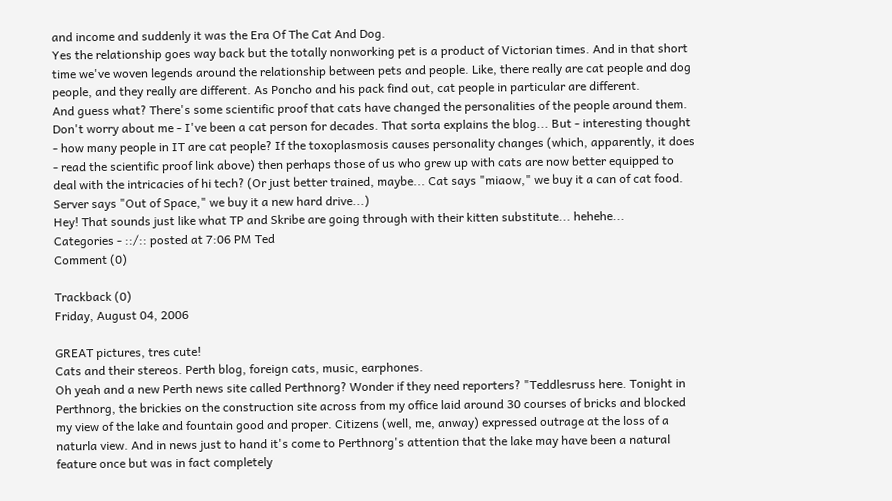and income and suddenly it was the Era Of The Cat And Dog.
Yes the relationship goes way back but the totally nonworking pet is a product of Victorian times. And in that short time we've woven legends around the relationship between pets and people. Like, there really are cat people and dog people, and they really are different. As Poncho and his pack find out, cat people in particular are different.
And guess what? There's some scientific proof that cats have changed the personalities of the people around them.
Don't worry about me - I've been a cat person for decades. That sorta explains the blog... But - interesting thought - how many people in IT are cat people? If the toxoplasmosis causes personality changes (which, apparently, it does - read the scientific proof link above) then perhaps those of us who grew up with cats are now better equipped to deal with the intricacies of hi tech? (Or just better trained, maybe... Cat says "miaow," we buy it a can of cat food. Server says "Out of Space," we buy it a new hard drive...)
Hey! That sounds just like what TP and Skribe are going through with their kitten substitute... hehehe...
Categories - ::/:: posted at 7:06 PM Ted
Comment (0)

Trackback (0)
Friday, August 04, 2006

GREAT pictures, tres cute!
Cats and their stereos. Perth blog, foreign cats, music, earphones.
Oh yeah and a new Perth news site called Perthnorg? Wonder if they need reporters? "Teddlesruss here. Tonight in Perthnorg, the brickies on the construction site across from my office laid around 30 courses of bricks and blocked my view of the lake and fountain good and proper. Citizens (well, me, anway) expressed outrage at the loss of a naturla view. And in news just to hand it's come to Perthnorg's attention that the lake may have been a natural feature once but was in fact completely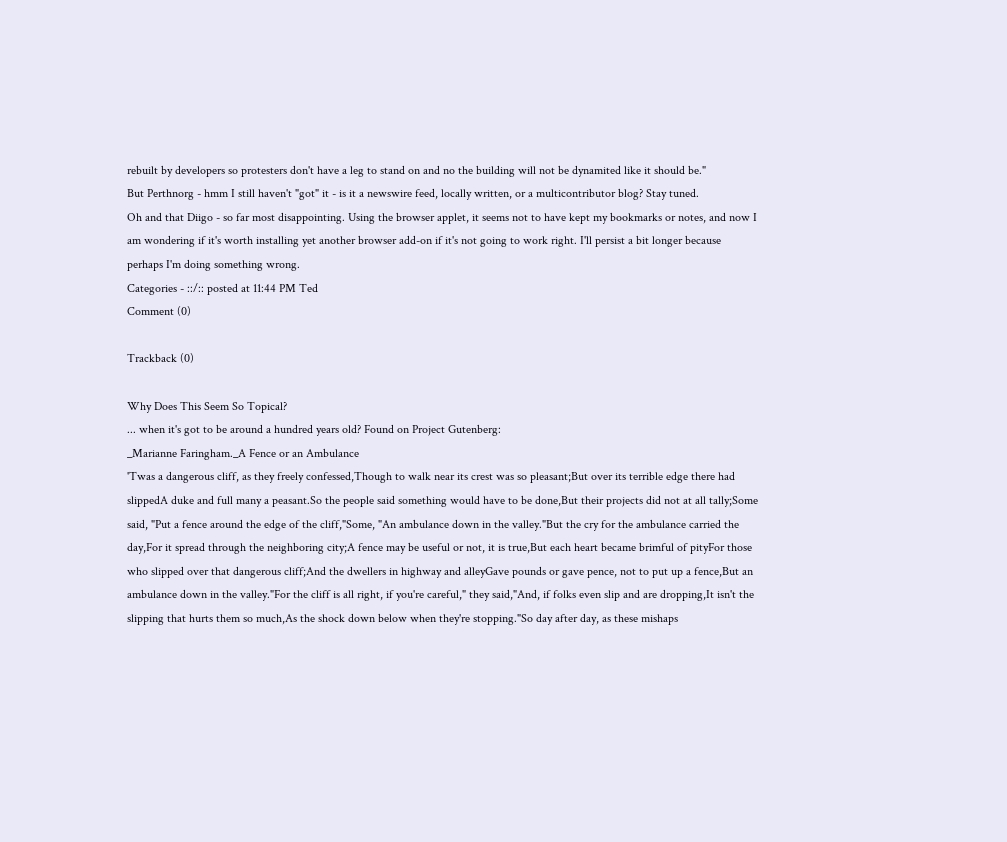rebuilt by developers so protesters don't have a leg to stand on and no the building will not be dynamited like it should be."
But Perthnorg - hmm I still haven't "got" it - is it a newswire feed, locally written, or a multicontributor blog? Stay tuned.
Oh and that Diigo - so far most disappointing. Using the browser applet, it seems not to have kept my bookmarks or notes, and now I am wondering if it's worth installing yet another browser add-on if it's not going to work right. I'll persist a bit longer because perhaps I'm doing something wrong.
Categories - ::/:: posted at 11:44 PM Ted
Comment (0)

Trackback (0)

Why Does This Seem So Topical?
... when it's got to be around a hundred years old? Found on Project Gutenberg:
_Marianne Faringham._A Fence or an Ambulance
'Twas a dangerous cliff, as they freely confessed,Though to walk near its crest was so pleasant;But over its terrible edge there had slippedA duke and full many a peasant.So the people said something would have to be done,But their projects did not at all tally;Some said, "Put a fence around the edge of the cliff,"Some, "An ambulance down in the valley."But the cry for the ambulance carried the day,For it spread through the neighboring city;A fence may be useful or not, it is true,But each heart became brimful of pityFor those who slipped over that dangerous cliff;And the dwellers in highway and alleyGave pounds or gave pence, not to put up a fence,But an ambulance down in the valley."For the cliff is all right, if you're careful," they said,"And, if folks even slip and are dropping,It isn't the slipping that hurts them so much,As the shock down below when they're stopping."So day after day, as these mishaps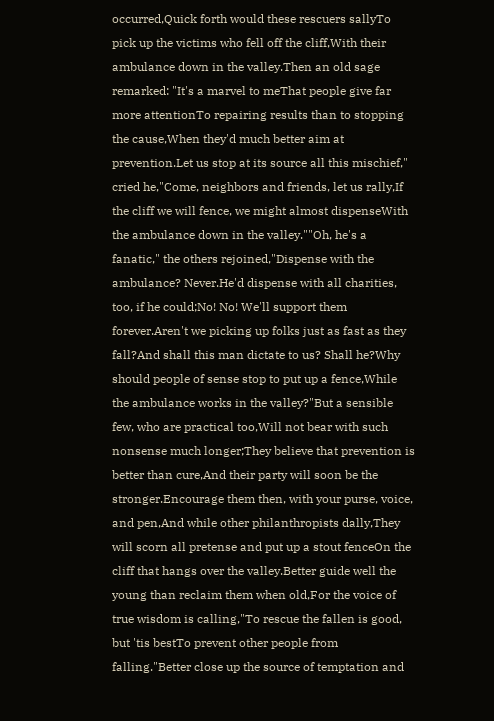occurred,Quick forth would these rescuers sallyTo pick up the victims who fell off the cliff,With their ambulance down in the valley.Then an old sage remarked: "It's a marvel to meThat people give far more attentionTo repairing results than to stopping the cause,When they'd much better aim at prevention.Let us stop at its source all this mischief," cried he,"Come, neighbors and friends, let us rally,If the cliff we will fence, we might almost dispenseWith the ambulance down in the valley.""Oh, he's a fanatic," the others rejoined,"Dispense with the ambulance? Never.He'd dispense with all charities, too, if he could;No! No! We'll support them forever.Aren't we picking up folks just as fast as they fall?And shall this man dictate to us? Shall he?Why should people of sense stop to put up a fence,While the ambulance works in the valley?"But a sensible few, who are practical too,Will not bear with such nonsense much longer;They believe that prevention is better than cure,And their party will soon be the stronger.Encourage them then, with your purse, voice, and pen,And while other philanthropists dally,They will scorn all pretense and put up a stout fenceOn the cliff that hangs over the valley.Better guide well the young than reclaim them when old,For the voice of true wisdom is calling,"To rescue the fallen is good, but 'tis bestTo prevent other people from falling."Better close up the source of temptation and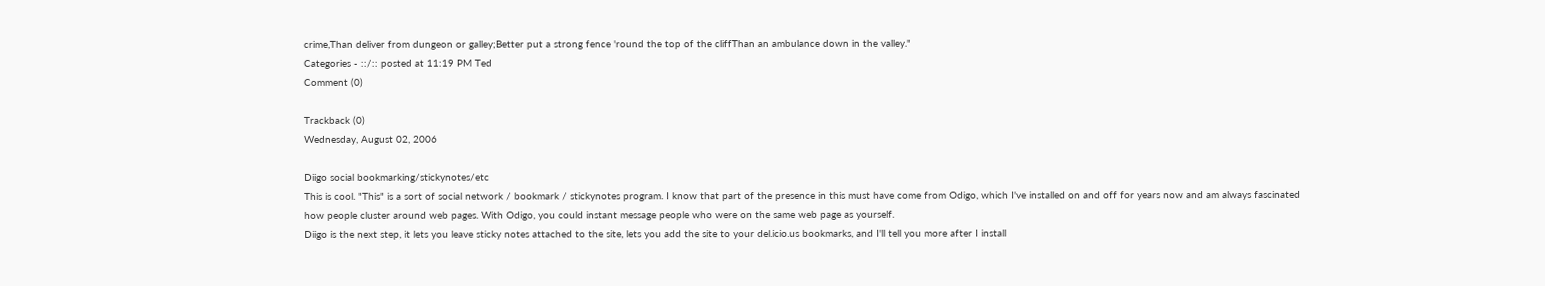crime,Than deliver from dungeon or galley;Better put a strong fence 'round the top of the cliffThan an ambulance down in the valley."
Categories - ::/:: posted at 11:19 PM Ted
Comment (0)

Trackback (0)
Wednesday, August 02, 2006

Diigo social bookmarking/stickynotes/etc
This is cool. "This" is a sort of social network / bookmark / stickynotes program. I know that part of the presence in this must have come from Odigo, which I've installed on and off for years now and am always fascinated how people cluster around web pages. With Odigo, you could instant message people who were on the same web page as yourself.
Diigo is the next step, it lets you leave sticky notes attached to the site, lets you add the site to your del.icio.us bookmarks, and I'll tell you more after I install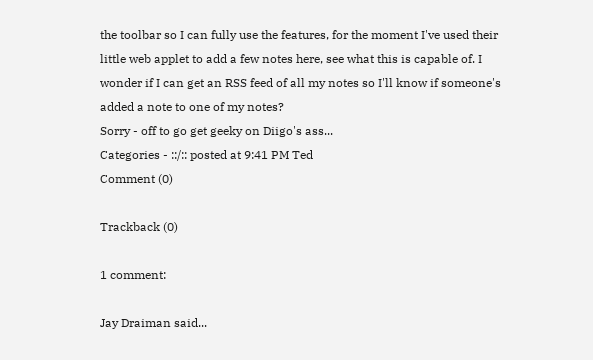the toolbar so I can fully use the features, for the moment I've used their little web applet to add a few notes here, see what this is capable of. I wonder if I can get an RSS feed of all my notes so I'll know if someone's added a note to one of my notes?
Sorry - off to go get geeky on Diigo's ass...
Categories - ::/:: posted at 9:41 PM Ted
Comment (0)

Trackback (0)

1 comment:

Jay Draiman said...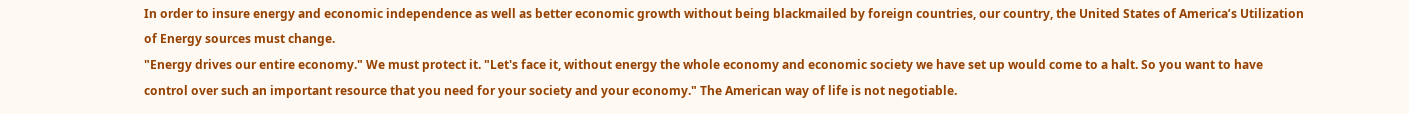In order to insure energy and economic independence as well as better economic growth without being blackmailed by foreign countries, our country, the United States of America’s Utilization of Energy sources must change.
"Energy drives our entire economy." We must protect it. "Let's face it, without energy the whole economy and economic society we have set up would come to a halt. So you want to have control over such an important resource that you need for your society and your economy." The American way of life is not negotiable.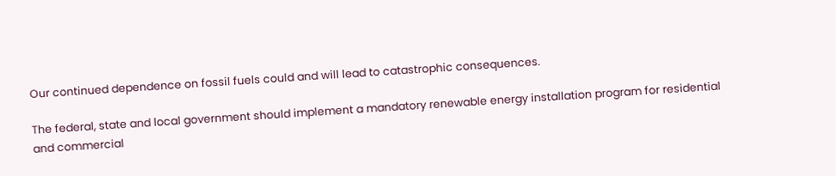Our continued dependence on fossil fuels could and will lead to catastrophic consequences.

The federal, state and local government should implement a mandatory renewable energy installation program for residential and commercial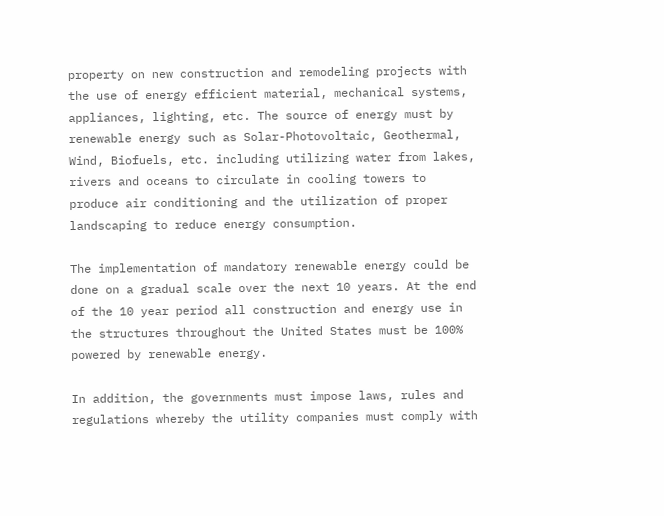property on new construction and remodeling projects with the use of energy efficient material, mechanical systems, appliances, lighting, etc. The source of energy must by renewable energy such as Solar-Photovoltaic, Geothermal, Wind, Biofuels, etc. including utilizing water from lakes, rivers and oceans to circulate in cooling towers to produce air conditioning and the utilization of proper landscaping to reduce energy consumption.

The implementation of mandatory renewable energy could be done on a gradual scale over the next 10 years. At the end of the 10 year period all construction and energy use in the structures throughout the United States must be 100% powered by renewable energy.

In addition, the governments must impose laws, rules and regulations whereby the utility companies must comply with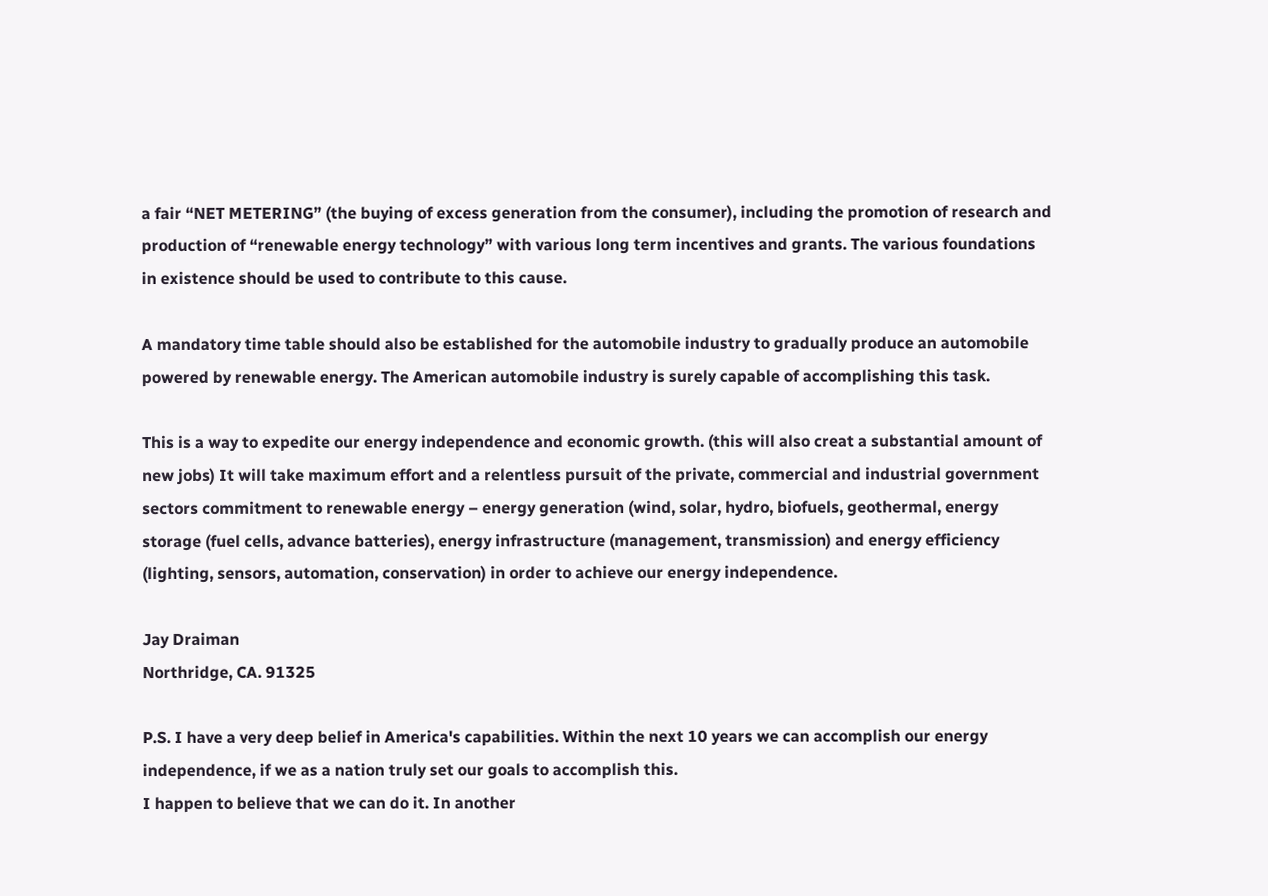a fair “NET METERING” (the buying of excess generation from the consumer), including the promotion of research and production of “renewable energy technology” with various long term incentives and grants. The various foundations in existence should be used to contribute to this cause.

A mandatory time table should also be established for the automobile industry to gradually produce an automobile powered by renewable energy. The American automobile industry is surely capable of accomplishing this task.

This is a way to expedite our energy independence and economic growth. (this will also creat a substantial amount of new jobs) It will take maximum effort and a relentless pursuit of the private, commercial and industrial government sectors commitment to renewable energy – energy generation (wind, solar, hydro, biofuels, geothermal, energy storage (fuel cells, advance batteries), energy infrastructure (management, transmission) and energy efficiency (lighting, sensors, automation, conservation) in order to achieve our energy independence.

Jay Draiman
Northridge, CA. 91325

P.S. I have a very deep belief in America's capabilities. Within the next 10 years we can accomplish our energy independence, if we as a nation truly set our goals to accomplish this.
I happen to believe that we can do it. In another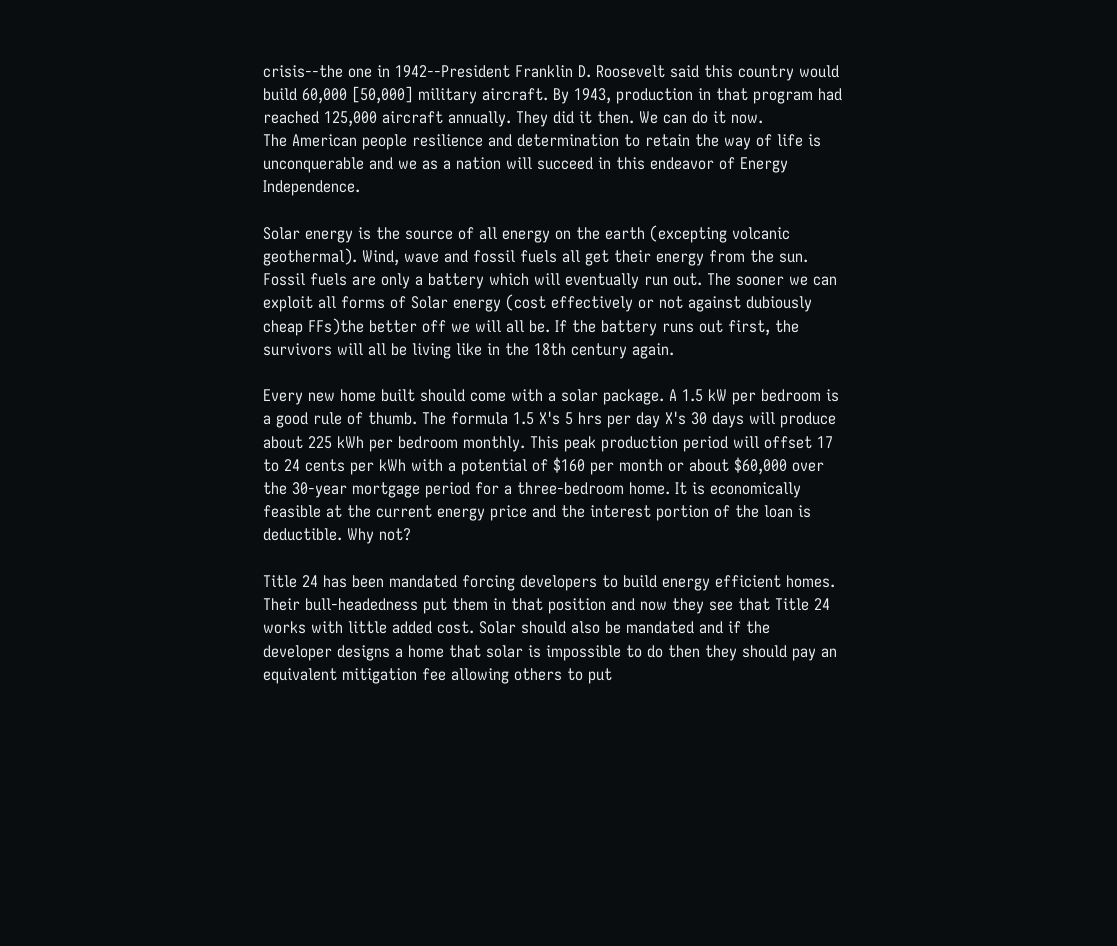crisis--the one in 1942--President Franklin D. Roosevelt said this country would build 60,000 [50,000] military aircraft. By 1943, production in that program had reached 125,000 aircraft annually. They did it then. We can do it now.
The American people resilience and determination to retain the way of life is unconquerable and we as a nation will succeed in this endeavor of Energy Independence.

Solar energy is the source of all energy on the earth (excepting volcanic geothermal). Wind, wave and fossil fuels all get their energy from the sun. Fossil fuels are only a battery which will eventually run out. The sooner we can exploit all forms of Solar energy (cost effectively or not against dubiously cheap FFs)the better off we will all be. If the battery runs out first, the survivors will all be living like in the 18th century again.

Every new home built should come with a solar package. A 1.5 kW per bedroom is a good rule of thumb. The formula 1.5 X's 5 hrs per day X's 30 days will produce about 225 kWh per bedroom monthly. This peak production period will offset 17 to 24 cents per kWh with a potential of $160 per month or about $60,000 over the 30-year mortgage period for a three-bedroom home. It is economically feasible at the current energy price and the interest portion of the loan is deductible. Why not?

Title 24 has been mandated forcing developers to build energy efficient homes. Their bull-headedness put them in that position and now they see that Title 24 works with little added cost. Solar should also be mandated and if the developer designs a home that solar is impossible to do then they should pay an equivalent mitigation fee allowing others to put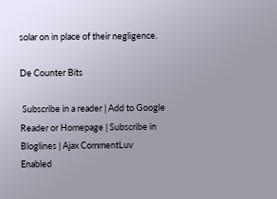solar on in place of their negligence.

De Counter Bits

 Subscribe in a reader | Add to Google Reader or Homepage | Subscribe in Bloglines | Ajax CommentLuv Enabled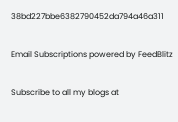38bd227bbe6382790452da794a46a311

Email Subscriptions powered by FeedBlitz

Subscribe to all my blogs at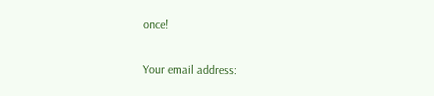once!

Your email address: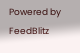Powered by FeedBlitz